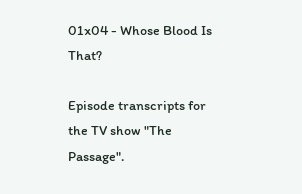01x04 - Whose Blood Is That?

Episode transcripts for the TV show "The Passage".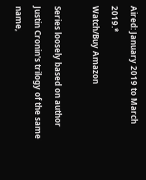Aired: January 2019 to March 2019.*
Watch/Buy Amazon

Series loosely based on author Justin Cronin's trilogy of the same name,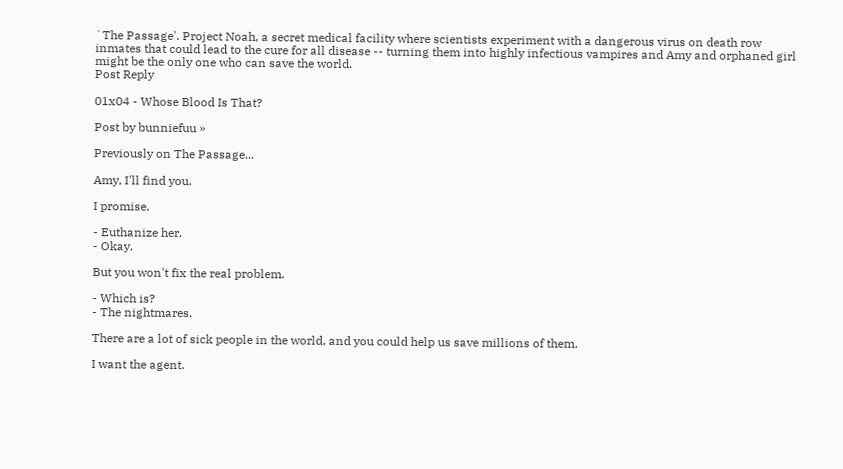`The Passage'. Project Noah, a secret medical facility where scientists experiment with a dangerous virus on death row inmates that could lead to the cure for all disease -- turning them into highly infectious vampires and Amy and orphaned girl might be the only one who can save the world.
Post Reply

01x04 - Whose Blood Is That?

Post by bunniefuu »

Previously on The Passage...

Amy, I'll find you.

I promise.

- Euthanize her.
- Okay.

But you won't fix the real problem.

- Which is?
- The nightmares.

There are a lot of sick people in the world, and you could help us save millions of them.

I want the agent.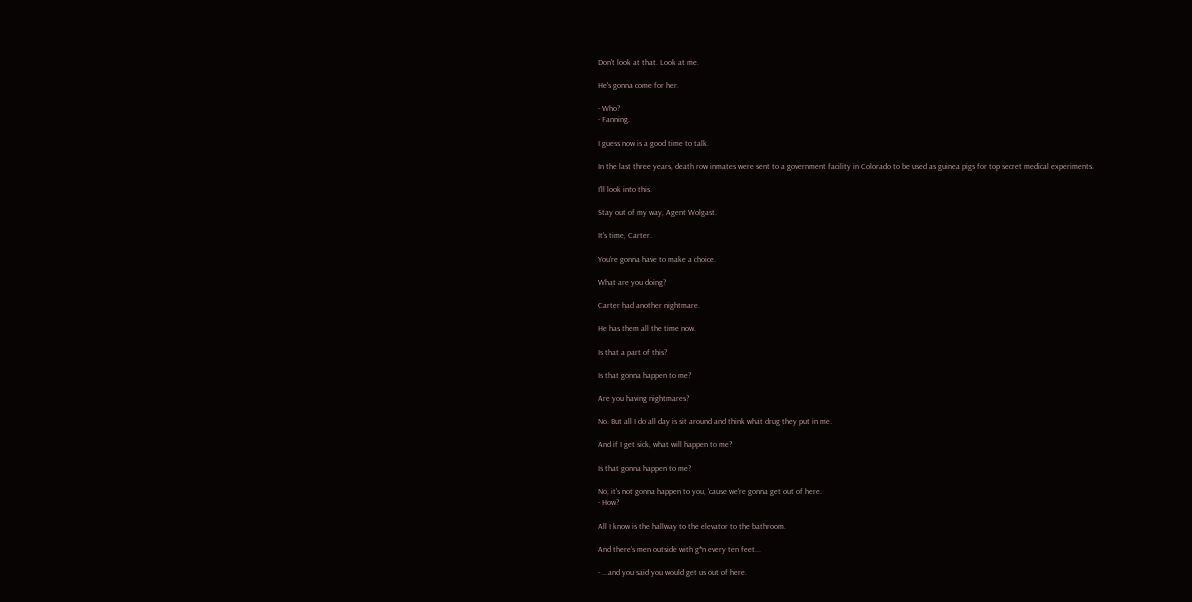Don't look at that. Look at me.

He's gonna come for her.

- Who?
- Fanning.

I guess now is a good time to talk.

In the last three years, death row inmates were sent to a government facility in Colorado to be used as guinea pigs for top secret medical experiments.

I'll look into this.

Stay out of my way, Agent Wolgast.

It's time, Carter.

You're gonna have to make a choice.

What are you doing?

Carter had another nightmare.

He has them all the time now.

Is that a part of this?

Is that gonna happen to me?

Are you having nightmares?

No. But all I do all day is sit around and think what drug they put in me.

And if I get sick, what will happen to me?

Is that gonna happen to me?

No, it's not gonna happen to you, 'cause we're gonna get out of here.
- How?

All I know is the hallway to the elevator to the bathroom.

And there's men outside with g*n every ten feet...

- ...and you said you would get us out of here.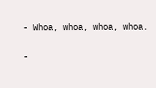- Whoa, whoa, whoa, whoa.

-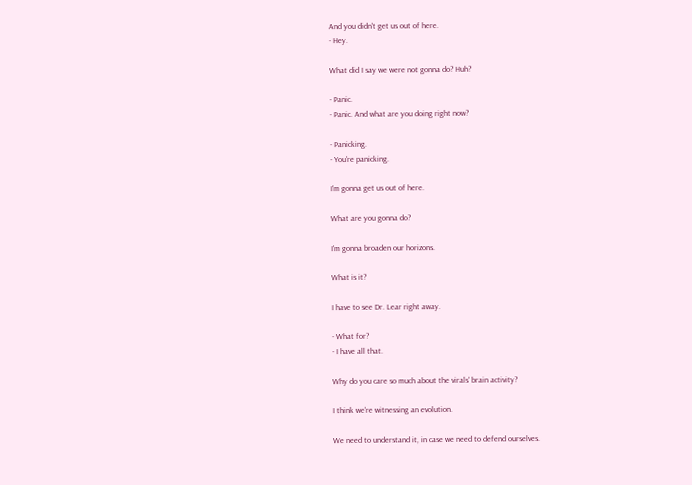And you didn't get us out of here.
- Hey.

What did I say we were not gonna do? Huh?

- Panic.
- Panic. And what are you doing right now?

- Panicking.
- You're panicking.

I'm gonna get us out of here.

What are you gonna do?

I'm gonna broaden our horizons.

What is it?

I have to see Dr. Lear right away.

- What for?
- I have all that.

Why do you care so much about the virals' brain activity?

I think we're witnessing an evolution.

We need to understand it, in case we need to defend ourselves.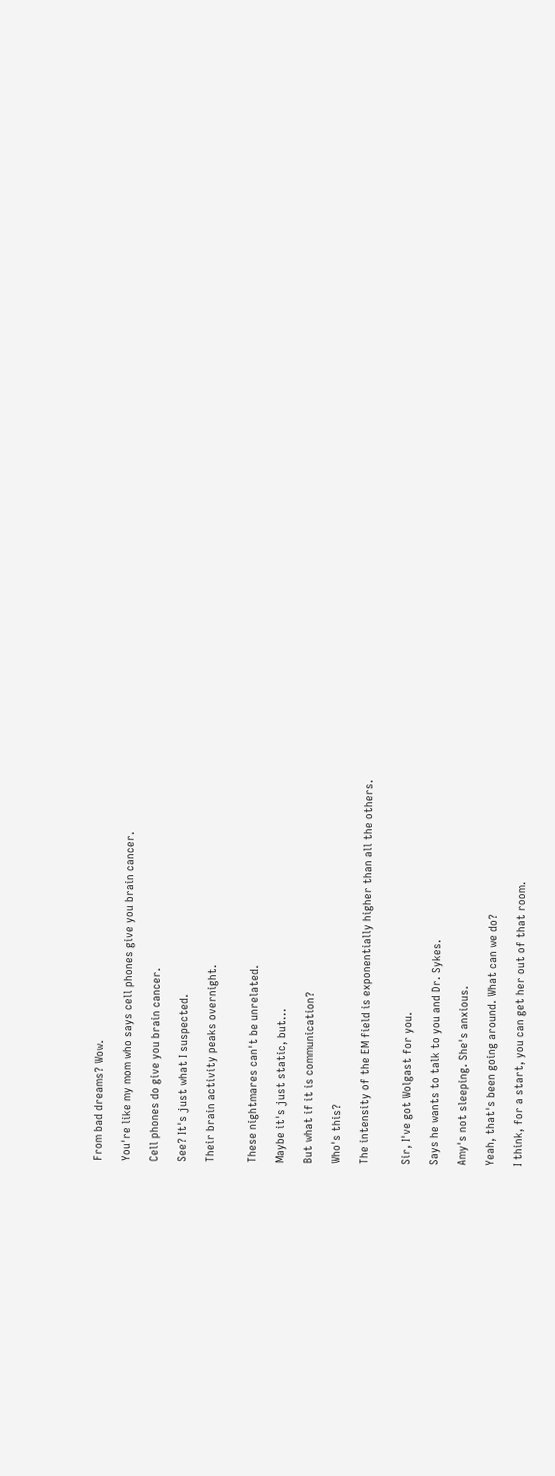From bad dreams? Wow.

You're like my mom who says cell phones give you brain cancer.

Cell phones do give you brain cancer.

See? It's just what I suspected.

Their brain activity peaks overnight.


These nightmares can't be unrelated.

Maybe it's just static, but...

But what if it is communication?

Who's this?

The intensity of the EM field is exponentially higher than all the others.


Sir, I've got Wolgast for you.

Says he wants to talk to you and Dr. Sykes.

Amy's not sleeping. She's anxious.

Yeah, that's been going around. What can we do?

I think, for a start, you can get her out of that room.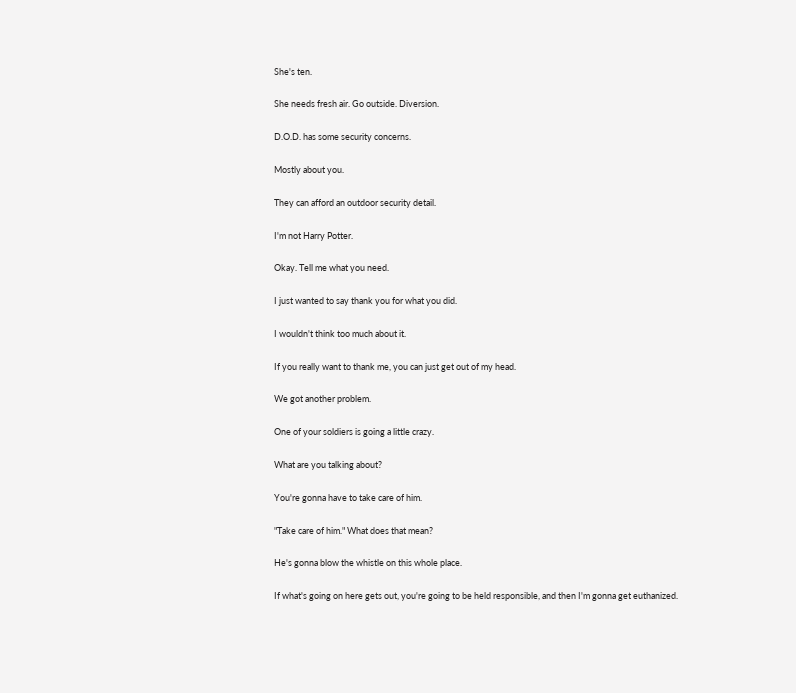She's ten.

She needs fresh air. Go outside. Diversion.

D.O.D. has some security concerns.

Mostly about you.

They can afford an outdoor security detail.

I'm not Harry Potter.

Okay. Tell me what you need.

I just wanted to say thank you for what you did.

I wouldn't think too much about it.

If you really want to thank me, you can just get out of my head.

We got another problem.

One of your soldiers is going a little crazy.

What are you talking about?

You're gonna have to take care of him.

"Take care of him." What does that mean?

He's gonna blow the whistle on this whole place.

If what's going on here gets out, you're going to be held responsible, and then I'm gonna get euthanized.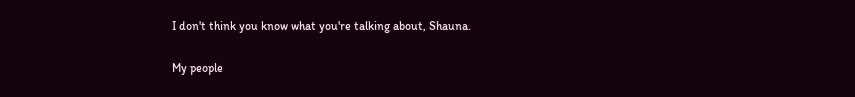I don't think you know what you're talking about, Shauna.

My people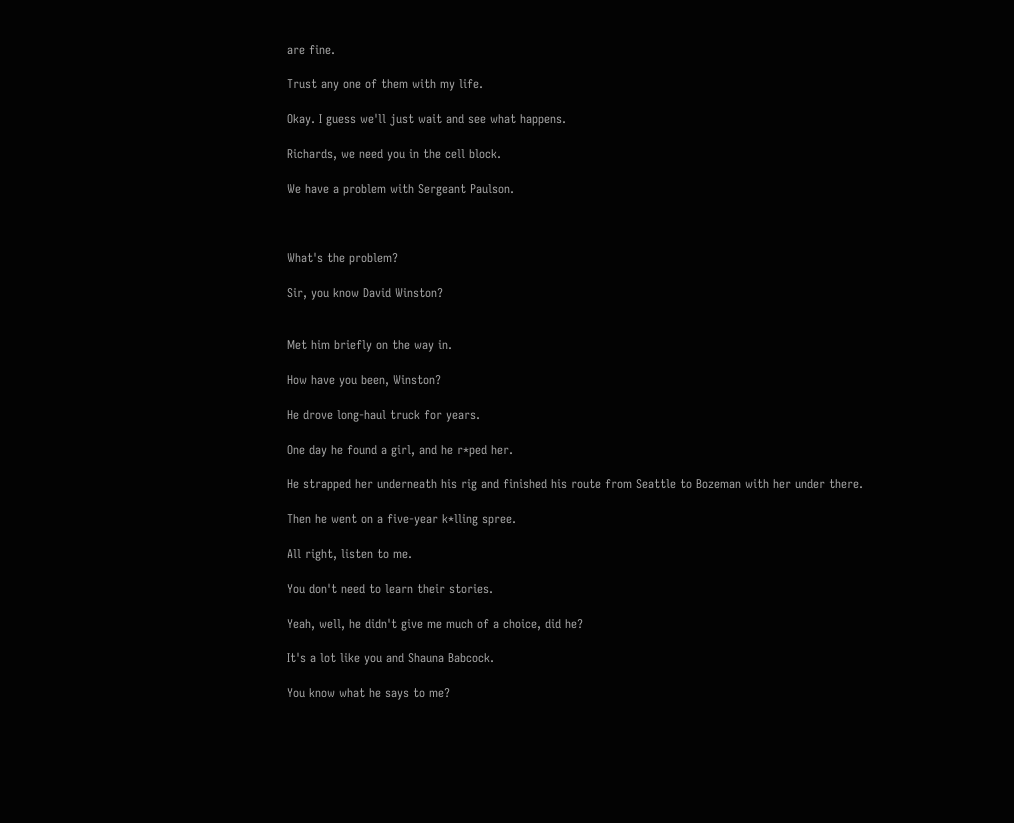are fine.

Trust any one of them with my life.

Okay. I guess we'll just wait and see what happens.

Richards, we need you in the cell block.

We have a problem with Sergeant Paulson.



What's the problem?

Sir, you know David Winston?


Met him briefly on the way in.

How have you been, Winston?

He drove long-haul truck for years.

One day he found a girl, and he r*ped her.

He strapped her underneath his rig and finished his route from Seattle to Bozeman with her under there.

Then he went on a five-year k*lling spree.

All right, listen to me.

You don't need to learn their stories.

Yeah, well, he didn't give me much of a choice, did he?

It's a lot like you and Shauna Babcock.

You know what he says to me?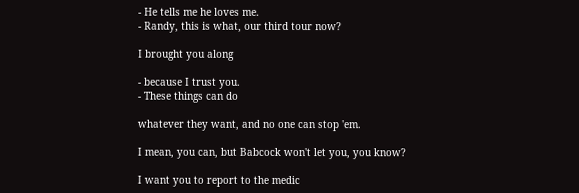- He tells me he loves me.
- Randy, this is what, our third tour now?

I brought you along

- because I trust you.
- These things can do

whatever they want, and no one can stop 'em.

I mean, you can, but Babcock won't let you, you know?

I want you to report to the medic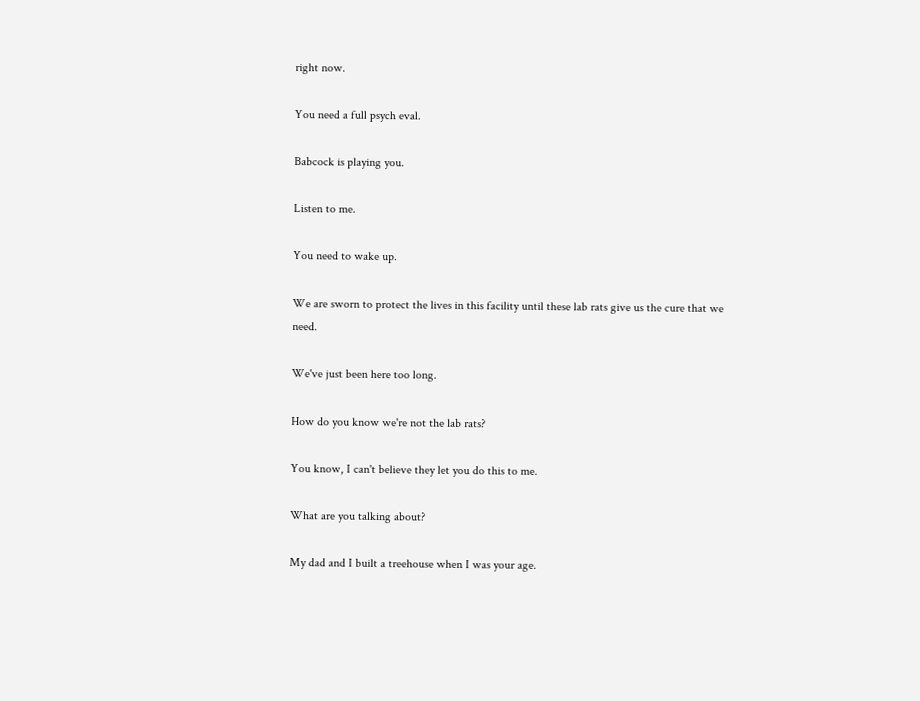right now.

You need a full psych eval.

Babcock is playing you.

Listen to me.

You need to wake up.

We are sworn to protect the lives in this facility until these lab rats give us the cure that we need.

We've just been here too long.

How do you know we're not the lab rats?

You know, I can't believe they let you do this to me.

What are you talking about?

My dad and I built a treehouse when I was your age.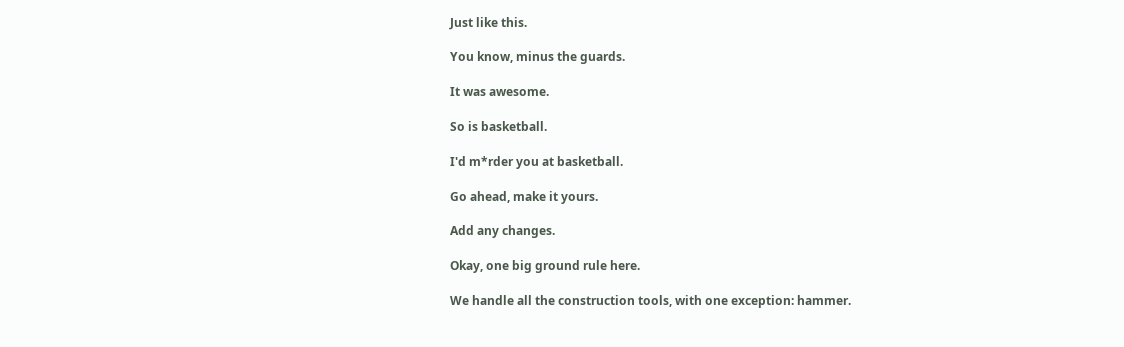Just like this.

You know, minus the guards.

It was awesome.

So is basketball.

I'd m*rder you at basketball.

Go ahead, make it yours.

Add any changes.

Okay, one big ground rule here.

We handle all the construction tools, with one exception: hammer.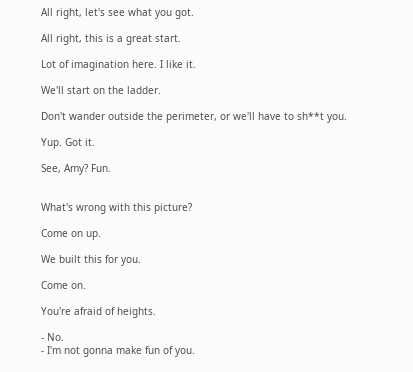All right, let's see what you got.

All right, this is a great start.

Lot of imagination here. I like it.

We'll start on the ladder.

Don't wander outside the perimeter, or we'll have to sh**t you.

Yup. Got it.

See, Amy? Fun.


What's wrong with this picture?

Come on up.

We built this for you.

Come on.

You're afraid of heights.

- No.
- I'm not gonna make fun of you.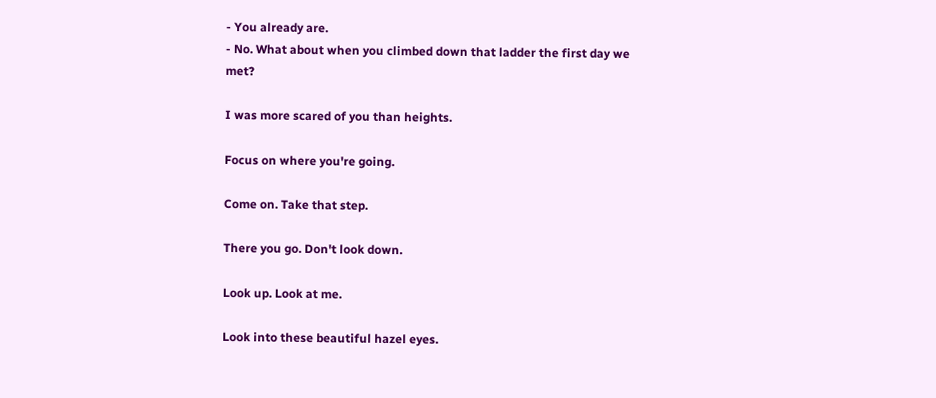- You already are.
- No. What about when you climbed down that ladder the first day we met?

I was more scared of you than heights.

Focus on where you're going.

Come on. Take that step.

There you go. Don't look down.

Look up. Look at me.

Look into these beautiful hazel eyes.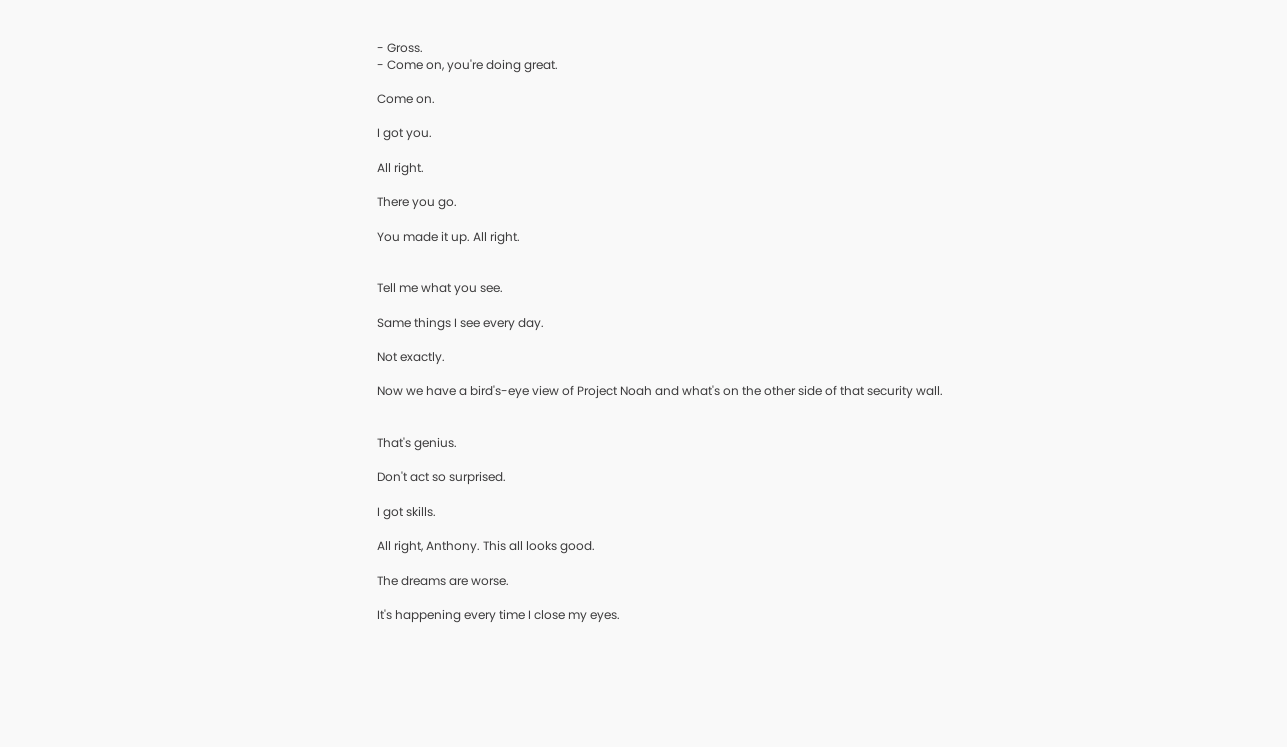- Gross.
- Come on, you're doing great.

Come on.

I got you.

All right.

There you go.

You made it up. All right.


Tell me what you see.

Same things I see every day.

Not exactly.

Now we have a bird's-eye view of Project Noah and what's on the other side of that security wall.


That's genius.

Don't act so surprised.

I got skills.

All right, Anthony. This all looks good.

The dreams are worse.

It's happening every time I close my eyes.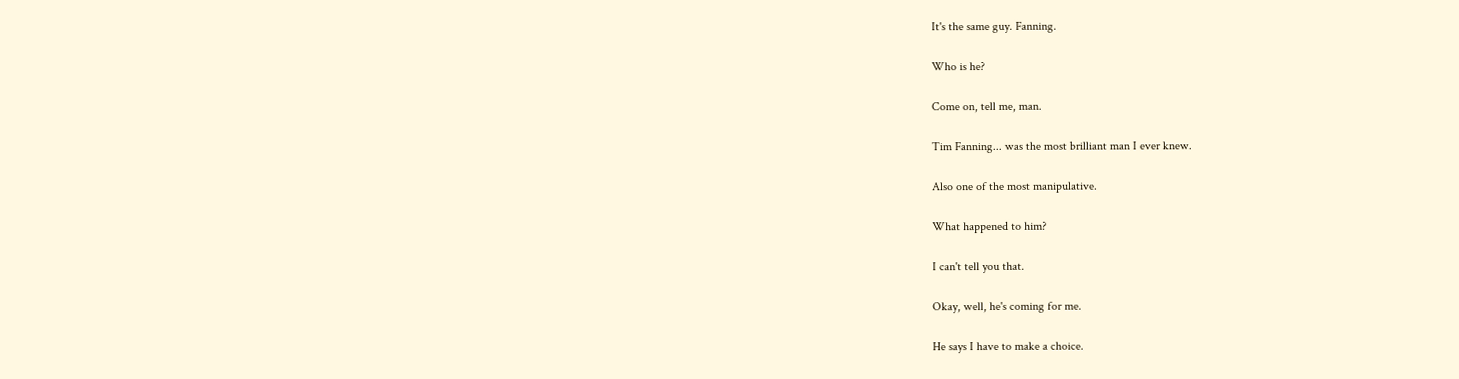It's the same guy. Fanning.

Who is he?

Come on, tell me, man.

Tim Fanning... was the most brilliant man I ever knew.

Also one of the most manipulative.

What happened to him?

I can't tell you that.

Okay, well, he's coming for me.

He says I have to make a choice.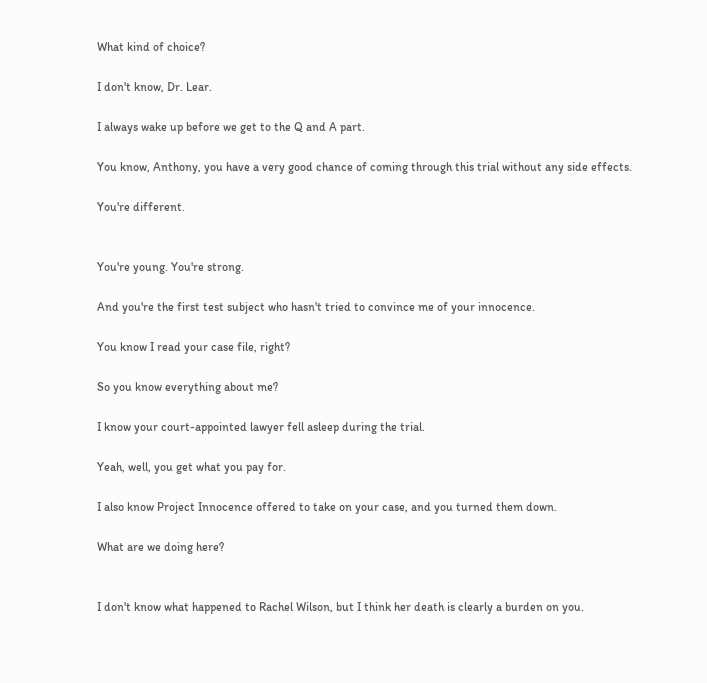What kind of choice?

I don't know, Dr. Lear.

I always wake up before we get to the Q and A part.

You know, Anthony, you have a very good chance of coming through this trial without any side effects.

You're different.


You're young. You're strong.

And you're the first test subject who hasn't tried to convince me of your innocence.

You know I read your case file, right?

So you know everything about me?

I know your court-appointed lawyer fell asleep during the trial.

Yeah, well, you get what you pay for.

I also know Project Innocence offered to take on your case, and you turned them down.

What are we doing here?


I don't know what happened to Rachel Wilson, but I think her death is clearly a burden on you.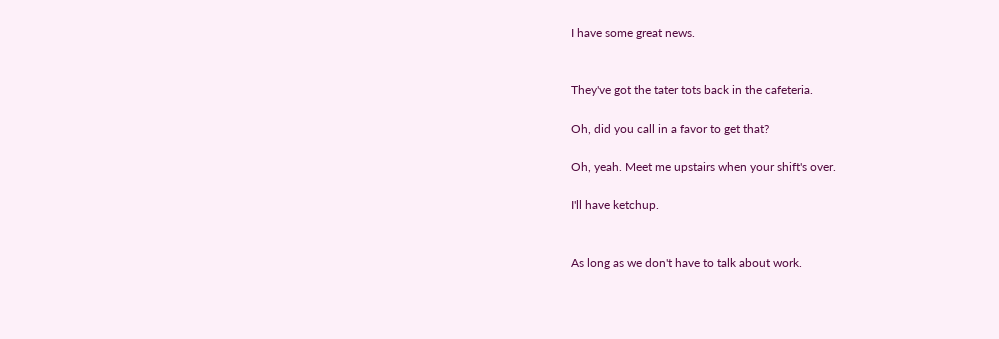I have some great news.


They've got the tater tots back in the cafeteria.

Oh, did you call in a favor to get that?

Oh, yeah. Meet me upstairs when your shift's over.

I'll have ketchup.


As long as we don't have to talk about work.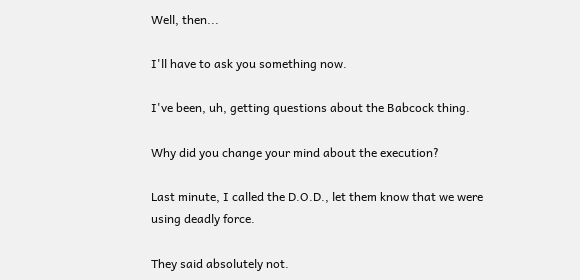Well, then...

I'll have to ask you something now.

I've been, uh, getting questions about the Babcock thing.

Why did you change your mind about the execution?

Last minute, I called the D.O.D., let them know that we were using deadly force.

They said absolutely not.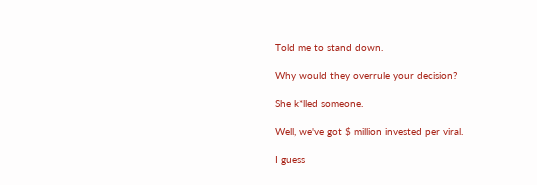Told me to stand down.

Why would they overrule your decision?

She k*lled someone.

Well, we've got $ million invested per viral.

I guess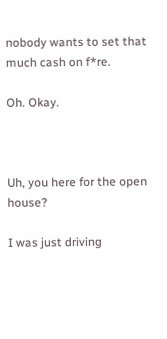nobody wants to set that much cash on f*re.

Oh. Okay.



Uh, you here for the open house?

I was just driving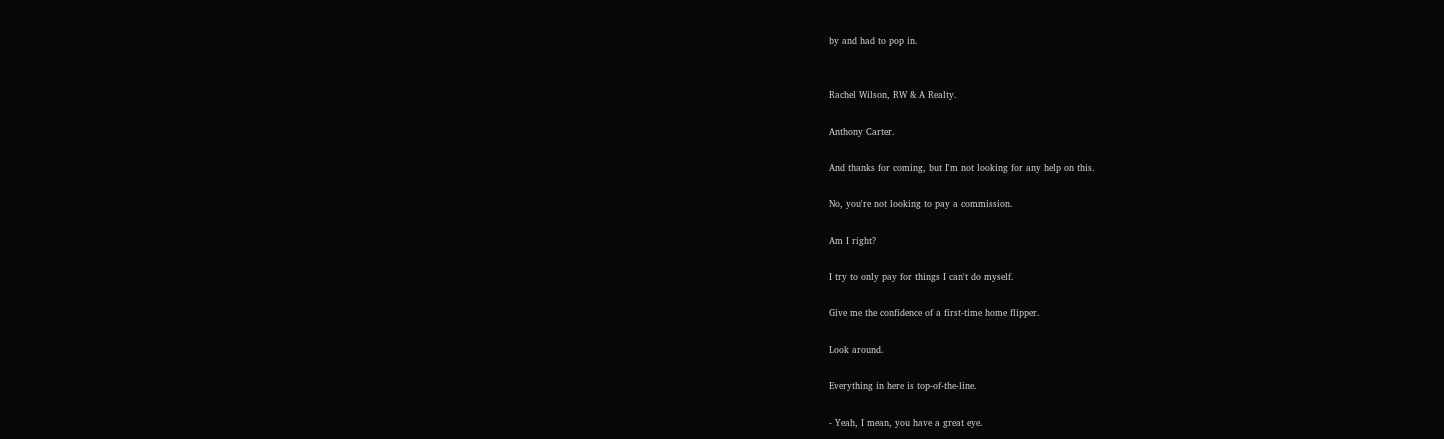by and had to pop in.


Rachel Wilson, RW & A Realty.

Anthony Carter.

And thanks for coming, but I'm not looking for any help on this.

No, you're not looking to pay a commission.

Am I right?

I try to only pay for things I can't do myself.

Give me the confidence of a first-time home flipper.

Look around.

Everything in here is top-of-the-line.

- Yeah, I mean, you have a great eye.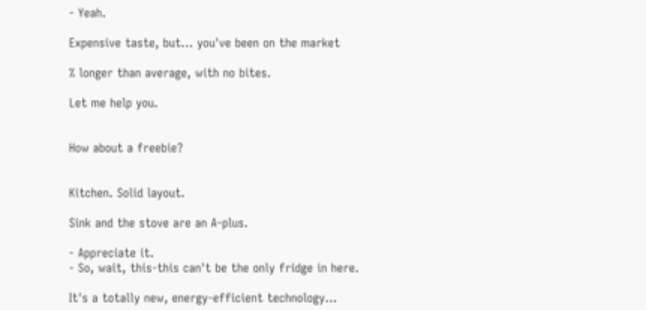- Yeah.

Expensive taste, but... you've been on the market

% longer than average, with no bites.

Let me help you.


How about a freebie?


Kitchen. Solid layout.

Sink and the stove are an A-plus.

- Appreciate it.
- So, wait, this-this can't be the only fridge in here.

It's a totally new, energy-efficient technology...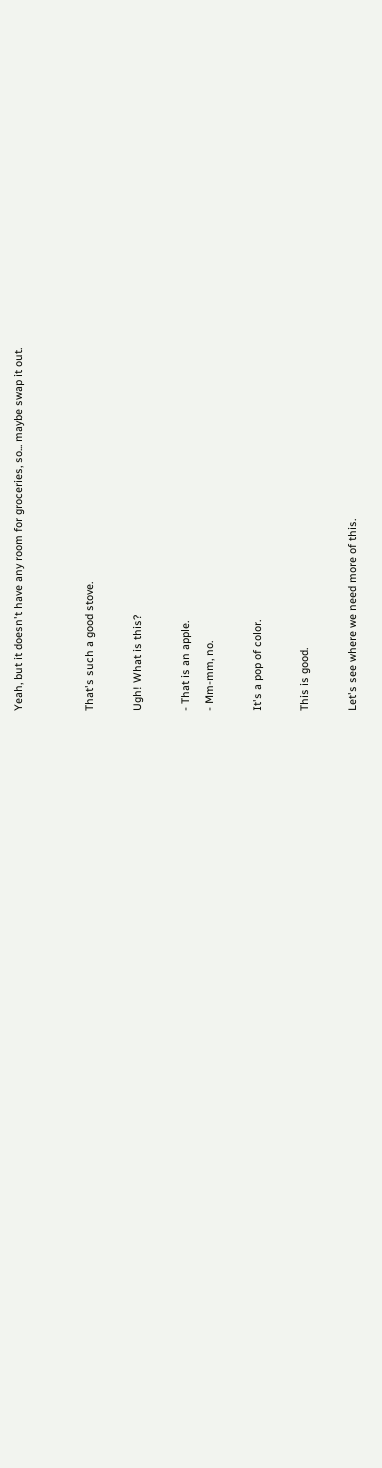Yeah, but it doesn't have any room for groceries, so... maybe swap it out.


That's such a good stove.

Ugh! What is this?

- That is an apple.
- Mm-mm, no.

It's a pop of color.

This is good.

Let's see where we need more of this.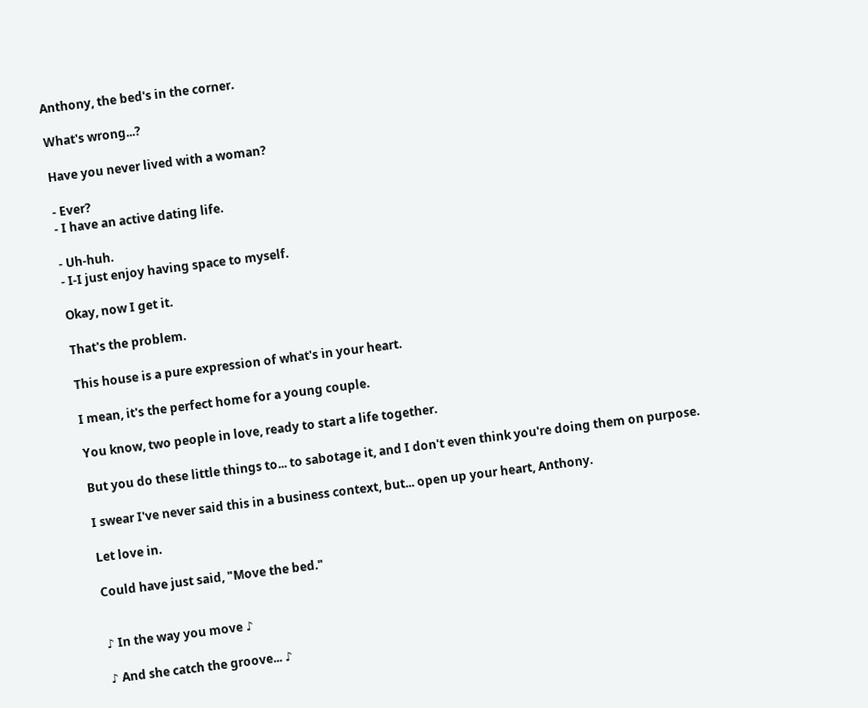Anthony, the bed's in the corner.

What's wrong...?

Have you never lived with a woman?

- Ever?
- I have an active dating life.

- Uh-huh.
- I-I just enjoy having space to myself.

Okay, now I get it.

That's the problem.

This house is a pure expression of what's in your heart.

I mean, it's the perfect home for a young couple.

You know, two people in love, ready to start a life together.

But you do these little things to... to sabotage it, and I don't even think you're doing them on purpose.

I swear I've never said this in a business context, but... open up your heart, Anthony.

Let love in.

Could have just said, "Move the bed."


♪ In the way you move ♪

♪ And she catch the groove... ♪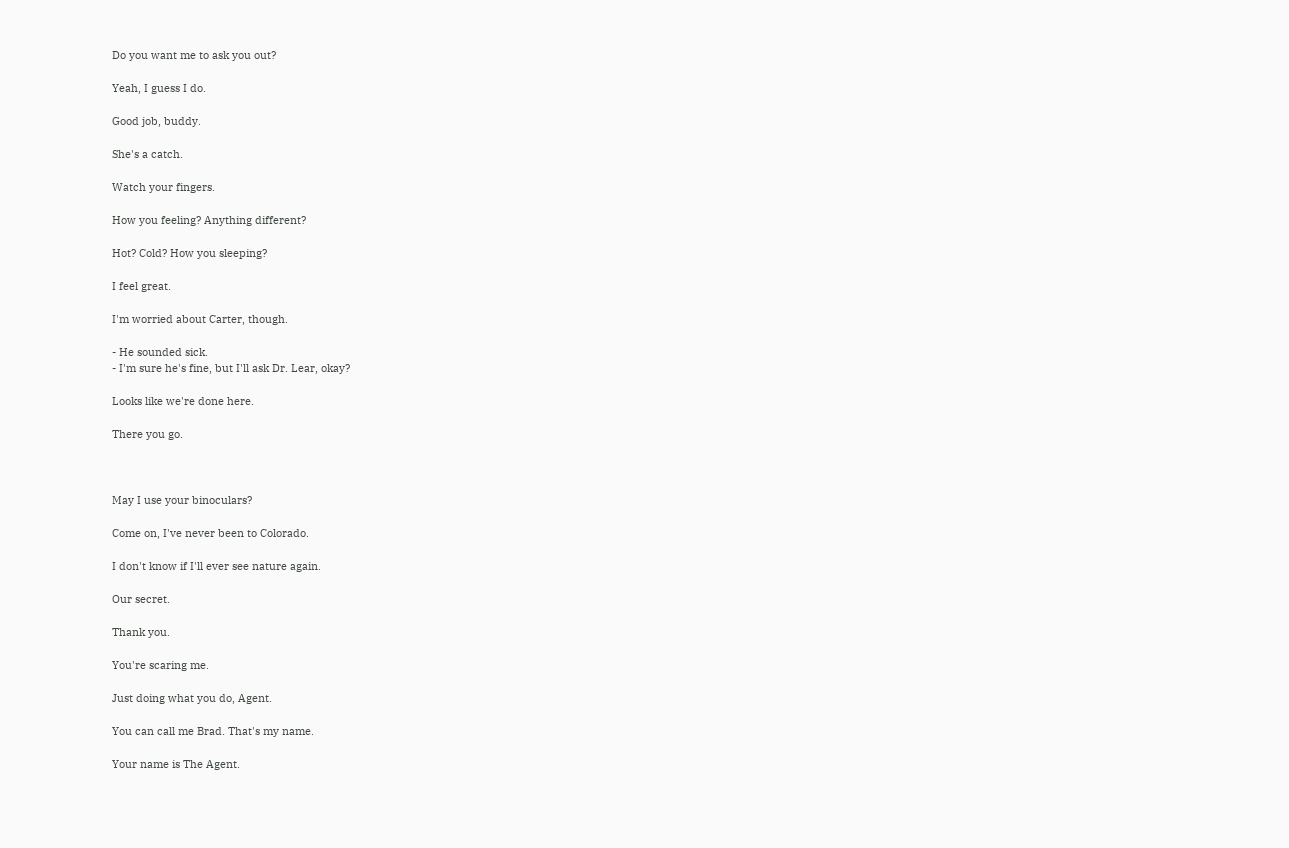Do you want me to ask you out?

Yeah, I guess I do.

Good job, buddy.

She's a catch.

Watch your fingers.

How you feeling? Anything different?

Hot? Cold? How you sleeping?

I feel great.

I'm worried about Carter, though.

- He sounded sick.
- I'm sure he's fine, but I'll ask Dr. Lear, okay?

Looks like we're done here.

There you go.



May I use your binoculars?

Come on, I've never been to Colorado.

I don't know if I'll ever see nature again.

Our secret.

Thank you.

You're scaring me.

Just doing what you do, Agent.

You can call me Brad. That's my name.

Your name is The Agent.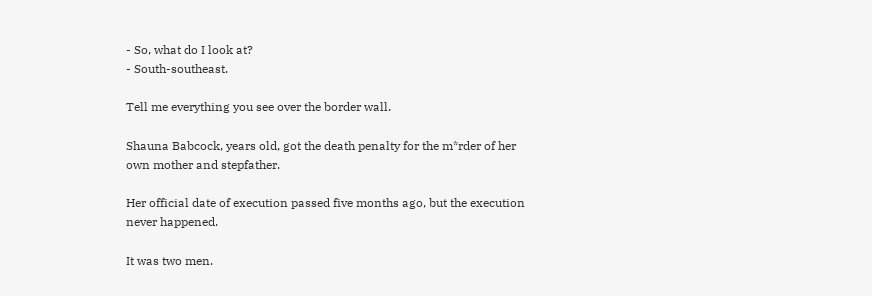- So, what do I look at?
- South-southeast.

Tell me everything you see over the border wall.

Shauna Babcock, years old, got the death penalty for the m*rder of her own mother and stepfather.

Her official date of execution passed five months ago, but the execution never happened.

It was two men.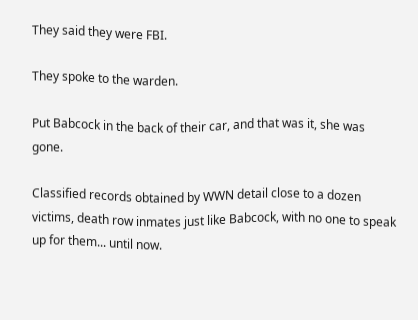They said they were FBI.

They spoke to the warden.

Put Babcock in the back of their car, and that was it, she was gone.

Classified records obtained by WWN detail close to a dozen victims, death row inmates just like Babcock, with no one to speak up for them... until now.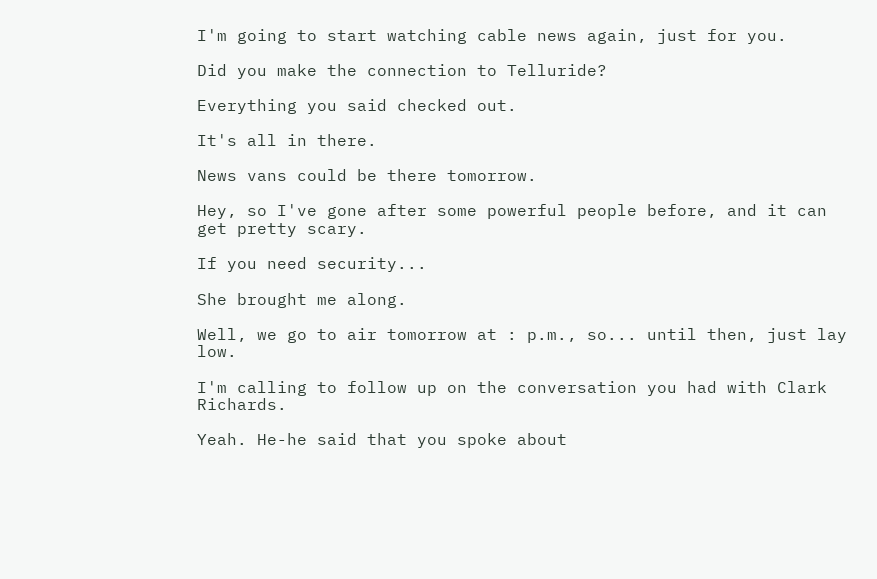I'm going to start watching cable news again, just for you.

Did you make the connection to Telluride?

Everything you said checked out.

It's all in there.

News vans could be there tomorrow.

Hey, so I've gone after some powerful people before, and it can get pretty scary.

If you need security...

She brought me along.

Well, we go to air tomorrow at : p.m., so... until then, just lay low.

I'm calling to follow up on the conversation you had with Clark Richards.

Yeah. He-he said that you spoke about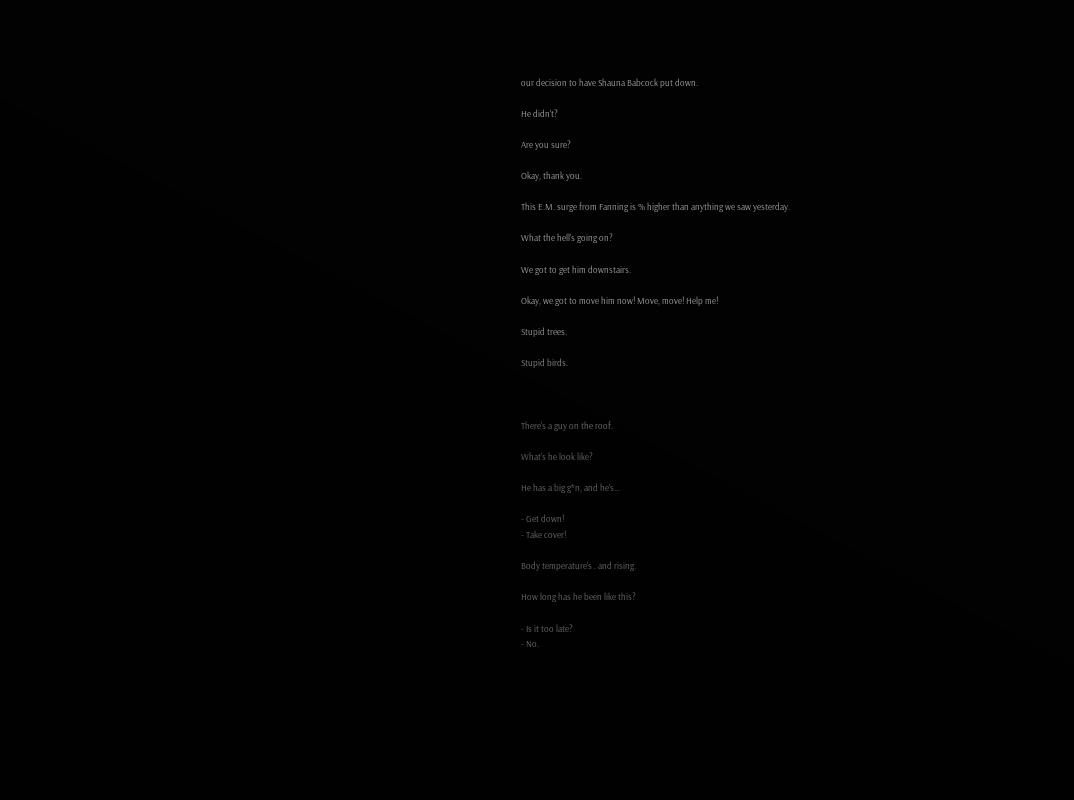our decision to have Shauna Babcock put down.

He didn't?

Are you sure?

Okay, thank you.

This E.M. surge from Fanning is % higher than anything we saw yesterday.

What the hell's going on?

We got to get him downstairs.

Okay, we got to move him now! Move, move! Help me!

Stupid trees.

Stupid birds.



There's a guy on the roof.

What's he look like?

He has a big g*n, and he's...

- Get down!
- Take cover!

Body temperature's . and rising.

How long has he been like this?

- Is it too late?
- No.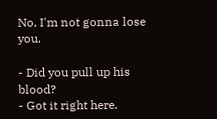No, I'm not gonna lose you.

- Did you pull up his blood?
- Got it right here.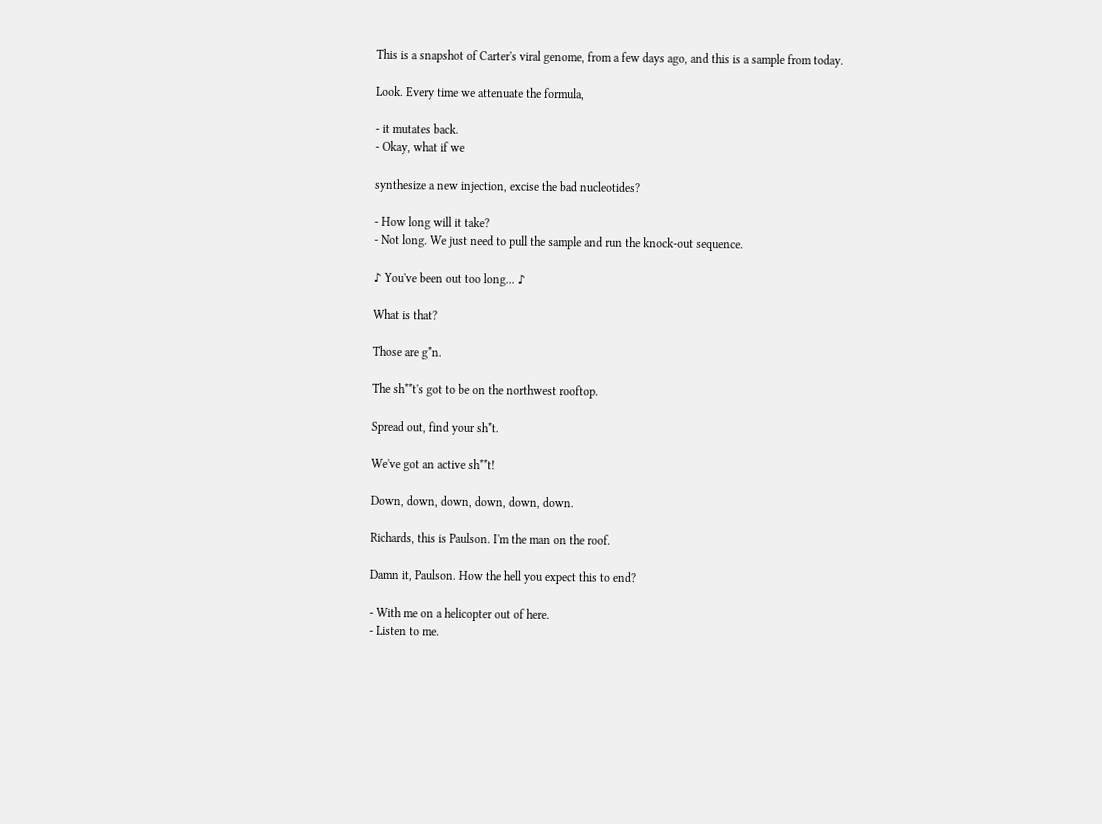This is a snapshot of Carter's viral genome, from a few days ago, and this is a sample from today.

Look. Every time we attenuate the formula,

- it mutates back.
- Okay, what if we

synthesize a new injection, excise the bad nucleotides?

- How long will it take?
- Not long. We just need to pull the sample and run the knock-out sequence.

♪ You've been out too long... ♪

What is that?

Those are g*n.

The sh**t's got to be on the northwest rooftop.

Spread out, find your sh*t.

We've got an active sh**t!

Down, down, down, down, down, down.

Richards, this is Paulson. I'm the man on the roof.

Damn it, Paulson. How the hell you expect this to end?

- With me on a helicopter out of here.
- Listen to me.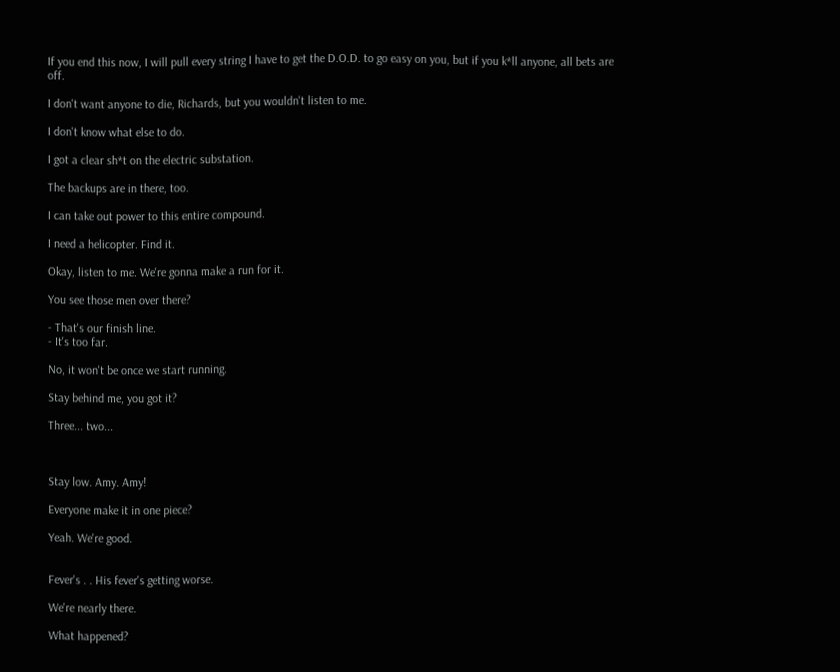If you end this now, I will pull every string I have to get the D.O.D. to go easy on you, but if you k*ll anyone, all bets are off.

I don't want anyone to die, Richards, but you wouldn't listen to me.

I don't know what else to do.

I got a clear sh*t on the electric substation.

The backups are in there, too.

I can take out power to this entire compound.

I need a helicopter. Find it.

Okay, listen to me. We're gonna make a run for it.

You see those men over there?

- That's our finish line.
- It's too far.

No, it won't be once we start running.

Stay behind me, you got it?

Three... two...



Stay low. Amy. Amy!

Everyone make it in one piece?

Yeah. We're good.


Fever's . . His fever's getting worse.

We're nearly there.

What happened?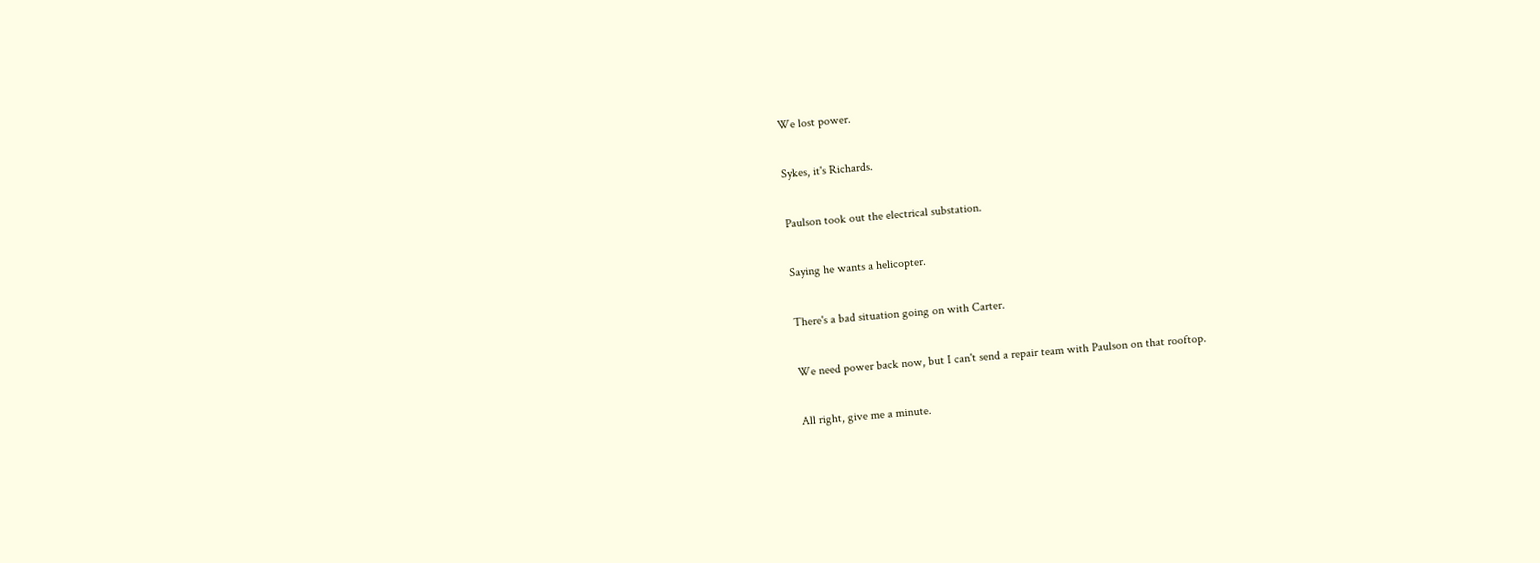We lost power.

Sykes, it's Richards.

Paulson took out the electrical substation.

Saying he wants a helicopter.

There's a bad situation going on with Carter.

We need power back now, but I can't send a repair team with Paulson on that rooftop.

All right, give me a minute.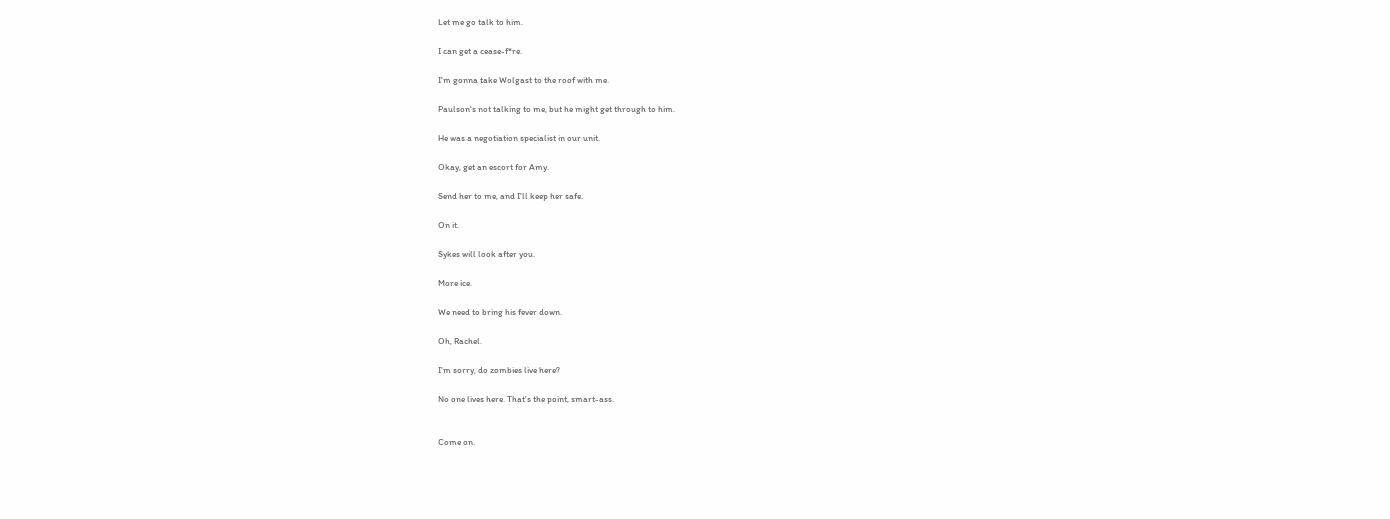Let me go talk to him.

I can get a cease-f*re.

I'm gonna take Wolgast to the roof with me.

Paulson's not talking to me, but he might get through to him.

He was a negotiation specialist in our unit.

Okay, get an escort for Amy.

Send her to me, and I'll keep her safe.

On it.

Sykes will look after you.

More ice.

We need to bring his fever down.

Oh, Rachel.

I'm sorry, do zombies live here?

No one lives here. That's the point, smart-ass.


Come on.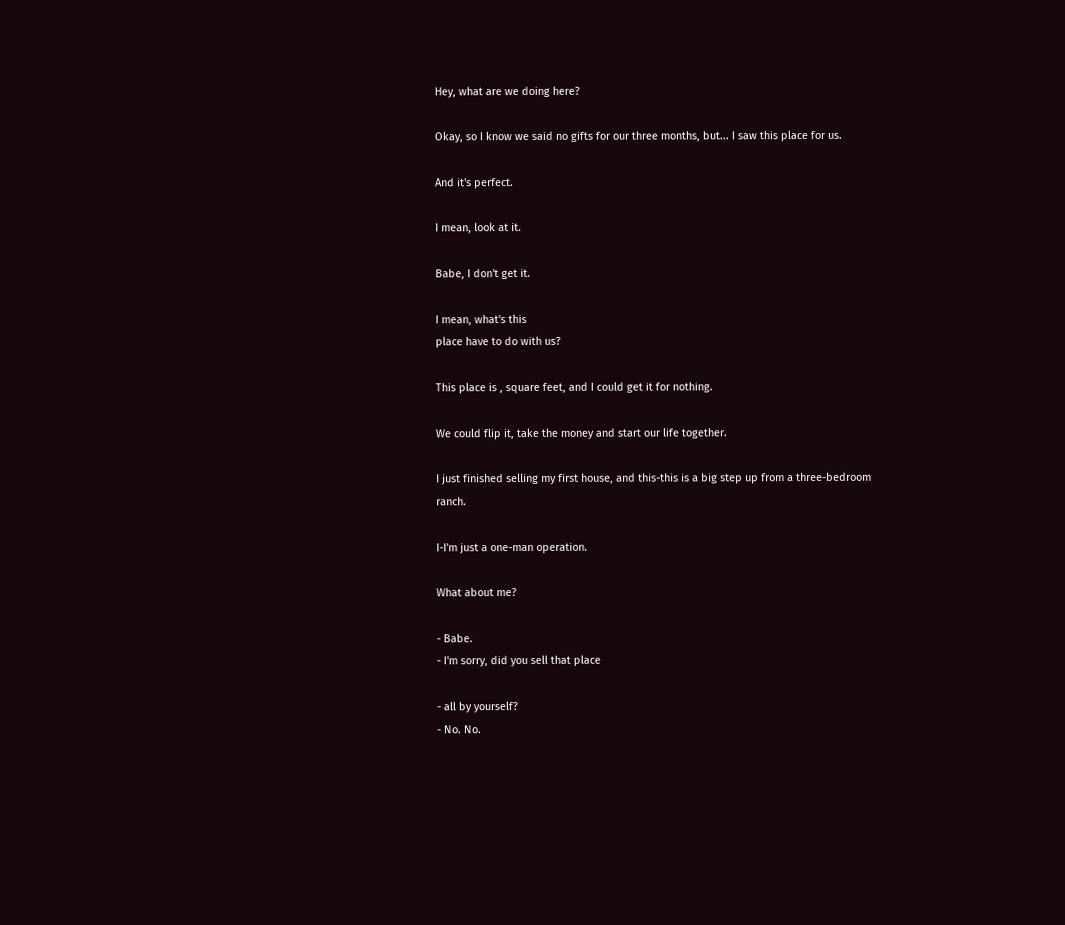Hey, what are we doing here?

Okay, so I know we said no gifts for our three months, but... I saw this place for us.

And it's perfect.

I mean, look at it.

Babe, I don't get it.

I mean, what's this
place have to do with us?

This place is , square feet, and I could get it for nothing.

We could flip it, take the money and start our life together.

I just finished selling my first house, and this-this is a big step up from a three-bedroom ranch.

I-I'm just a one-man operation.

What about me?

- Babe.
- I'm sorry, did you sell that place

- all by yourself?
- No. No.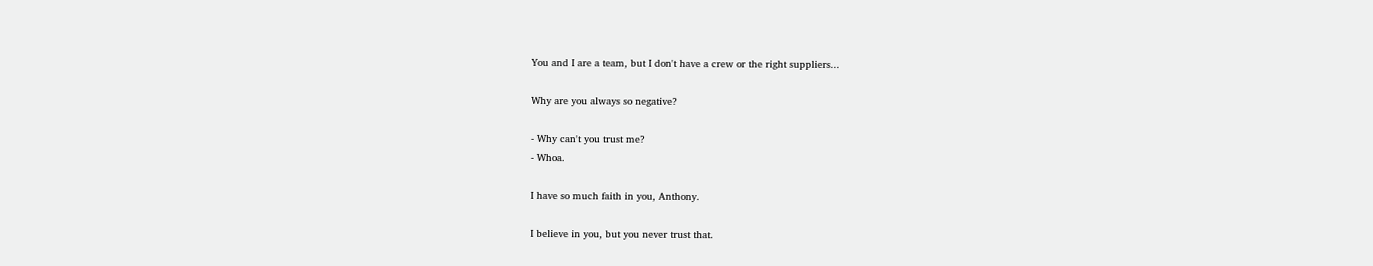You and I are a team, but I don't have a crew or the right suppliers...

Why are you always so negative?

- Why can't you trust me?
- Whoa.

I have so much faith in you, Anthony.

I believe in you, but you never trust that.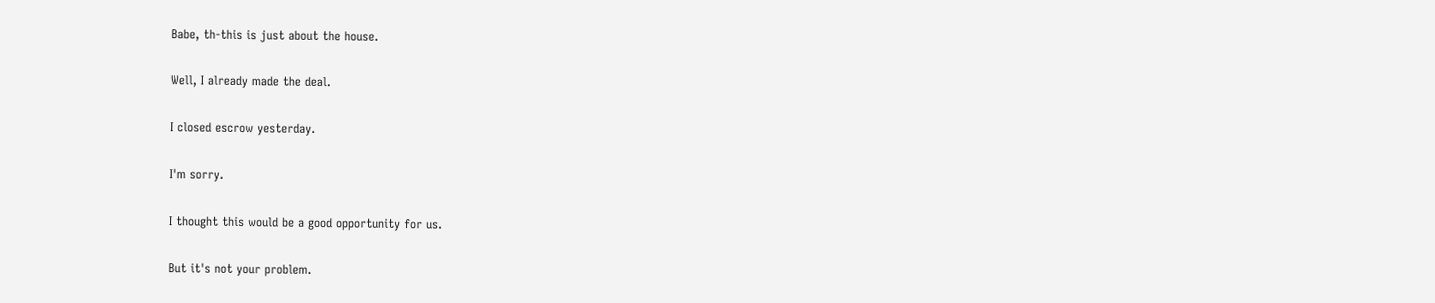Babe, th-this is just about the house.

Well, I already made the deal.

I closed escrow yesterday.

I'm sorry.

I thought this would be a good opportunity for us.

But it's not your problem.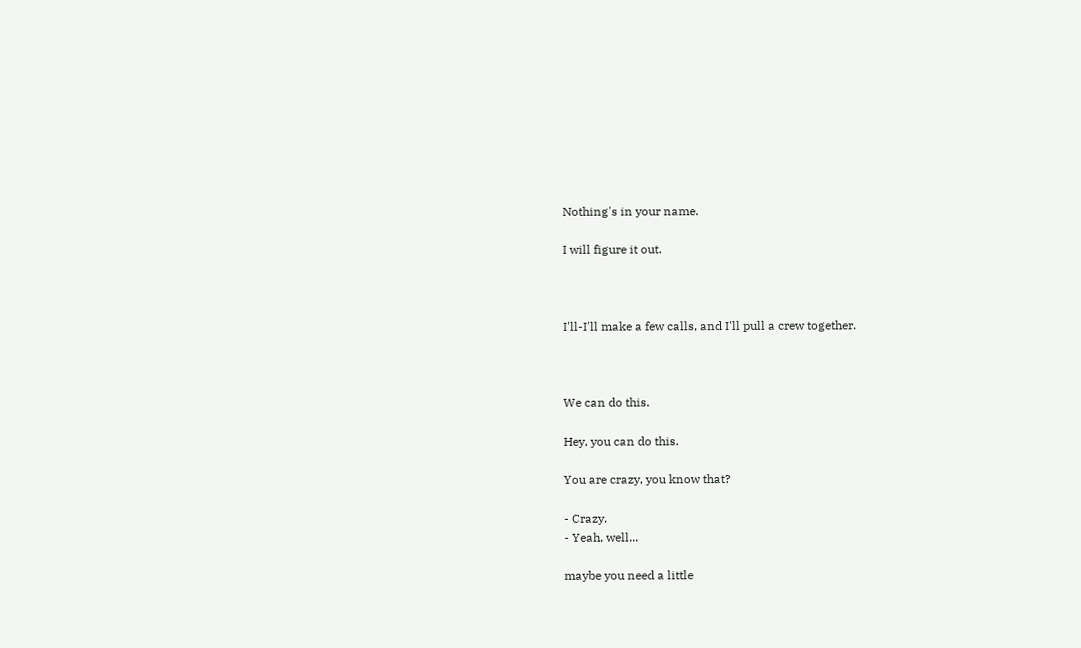Nothing's in your name.

I will figure it out.



I'll-I'll make a few calls, and I'll pull a crew together.



We can do this.

Hey, you can do this.

You are crazy, you know that?

- Crazy.
- Yeah, well...

maybe you need a little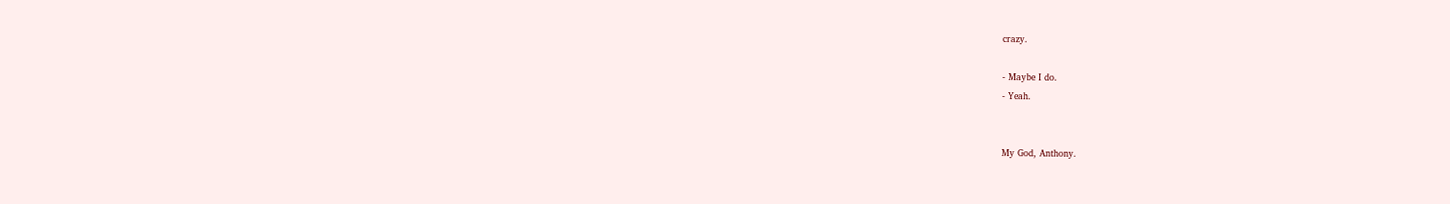crazy.

- Maybe I do.
- Yeah.


My God, Anthony.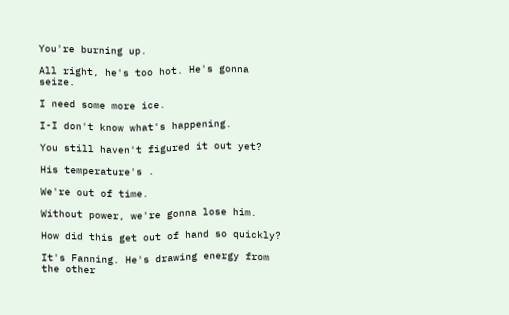You're burning up.

All right, he's too hot. He's gonna seize.

I need some more ice.

I-I don't know what's happening.

You still haven't figured it out yet?

His temperature's .

We're out of time.

Without power, we're gonna lose him.

How did this get out of hand so quickly?

It's Fanning. He's drawing energy from the other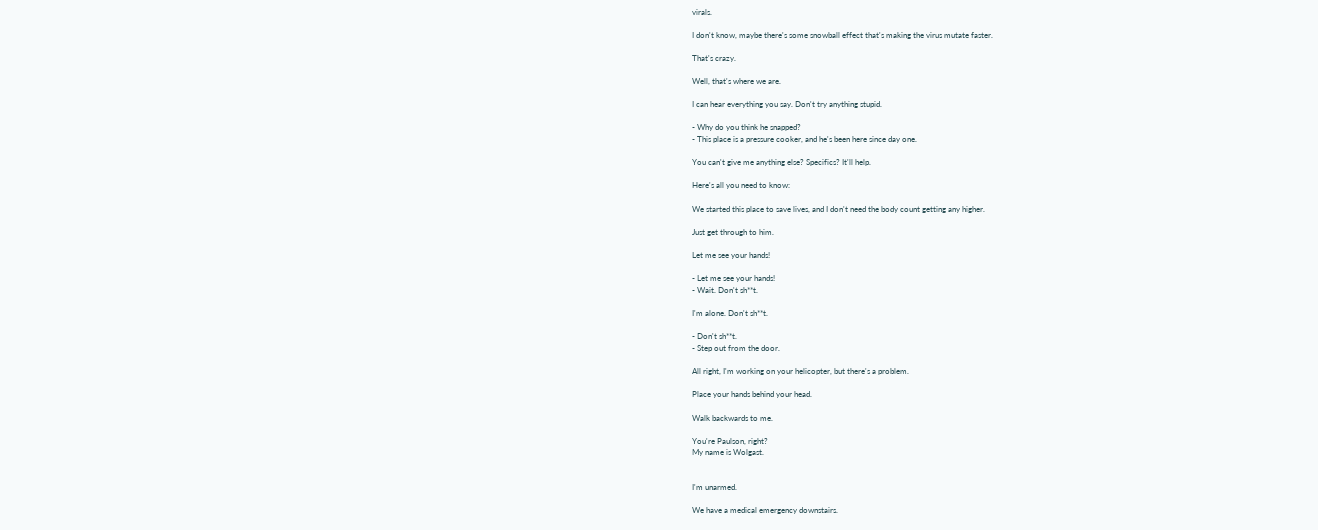virals.

I don't know, maybe there's some snowball effect that's making the virus mutate faster.

That's crazy.

Well, that's where we are.

I can hear everything you say. Don't try anything stupid.

- Why do you think he snapped?
- This place is a pressure cooker, and he's been here since day one.

You can't give me anything else? Specifics? It'll help.

Here's all you need to know:

We started this place to save lives, and I don't need the body count getting any higher.

Just get through to him.

Let me see your hands!

- Let me see your hands!
- Wait. Don't sh**t.

I'm alone. Don't sh**t.

- Don't sh**t.
- Step out from the door.

All right, I'm working on your helicopter, but there's a problem.

Place your hands behind your head.

Walk backwards to me.

You're Paulson, right?
My name is Wolgast.


I'm unarmed.

We have a medical emergency downstairs.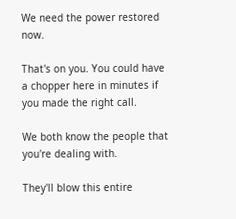We need the power restored now.

That's on you. You could have a chopper here in minutes if you made the right call.

We both know the people that you're dealing with.

They'll blow this entire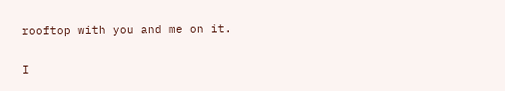rooftop with you and me on it.

I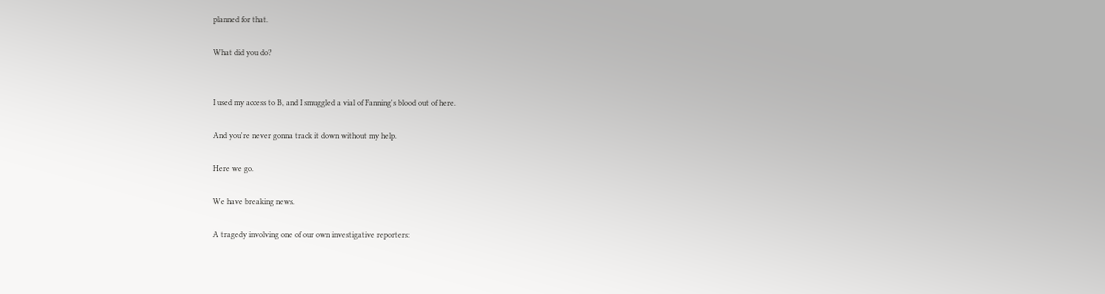planned for that.

What did you do?


I used my access to B, and I smuggled a vial of Fanning's blood out of here.

And you're never gonna track it down without my help.

Here we go.

We have breaking news.

A tragedy involving one of our own investigative reporters: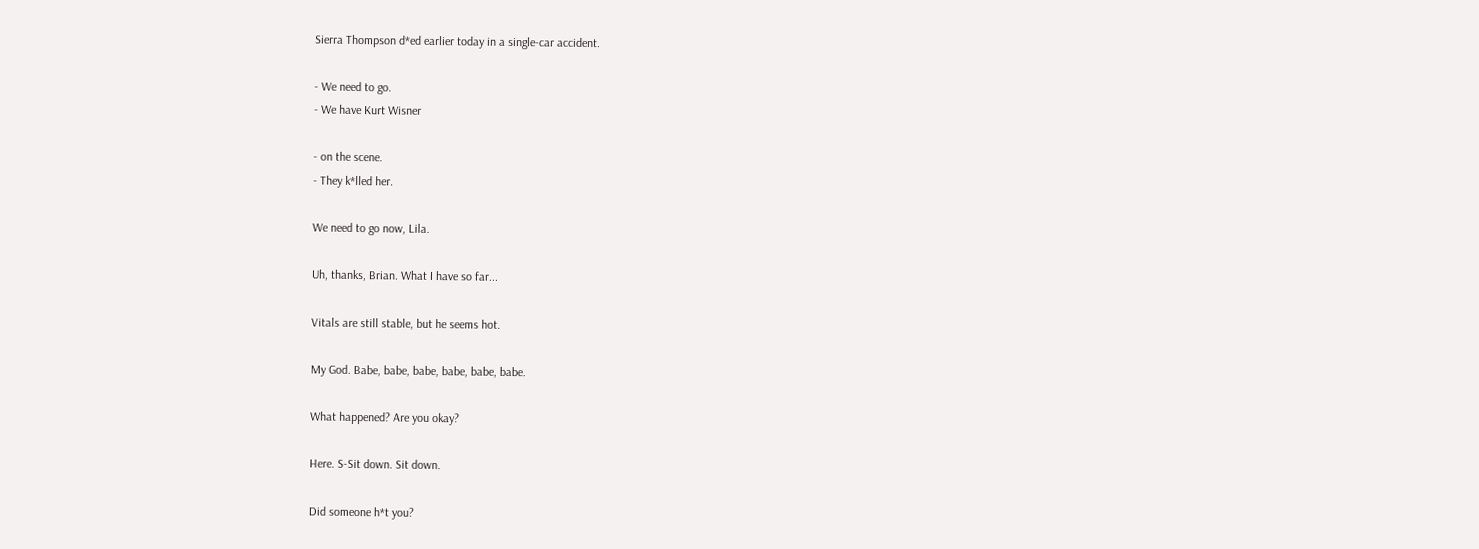Sierra Thompson d*ed earlier today in a single-car accident.

- We need to go.
- We have Kurt Wisner

- on the scene.
- They k*lled her.

We need to go now, Lila.

Uh, thanks, Brian. What I have so far...

Vitals are still stable, but he seems hot.

My God. Babe, babe, babe, babe, babe, babe.

What happened? Are you okay?

Here. S-Sit down. Sit down.

Did someone h*t you?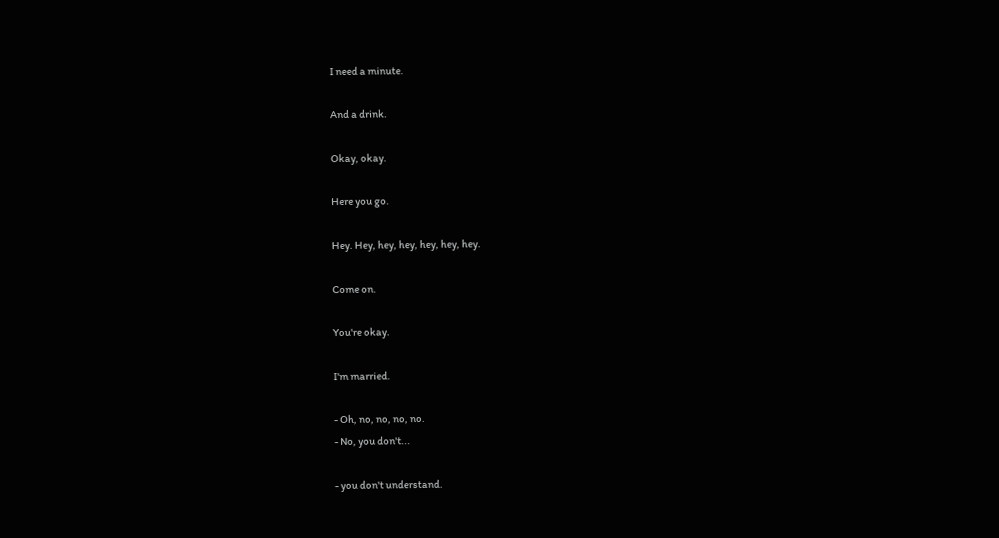I need a minute.

And a drink.

Okay, okay.

Here you go.

Hey. Hey, hey, hey, hey, hey, hey.

Come on.

You're okay.

I'm married.

- Oh, no, no, no, no.
- No, you don't...

- you don't understand.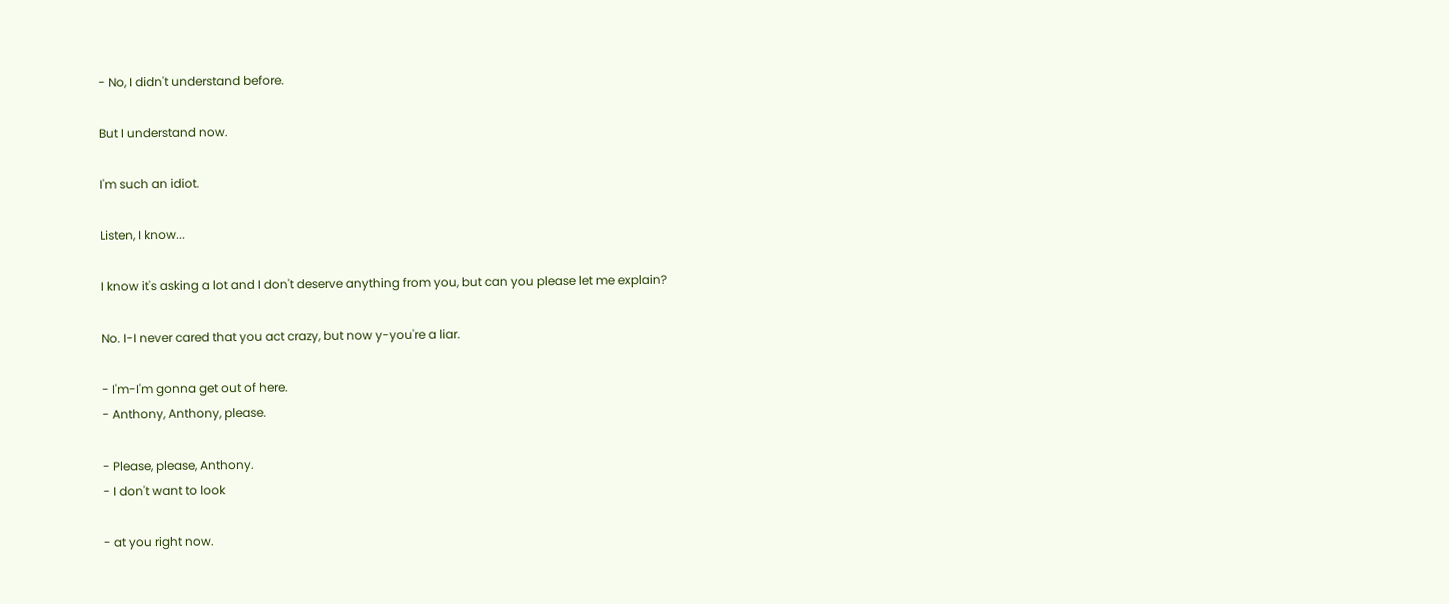- No, I didn't understand before.

But I understand now.

I'm such an idiot.

Listen, I know...

I know it's asking a lot and I don't deserve anything from you, but can you please let me explain?

No. I-I never cared that you act crazy, but now y-you're a liar.

- I'm-I'm gonna get out of here.
- Anthony, Anthony, please.

- Please, please, Anthony.
- I don't want to look

- at you right now.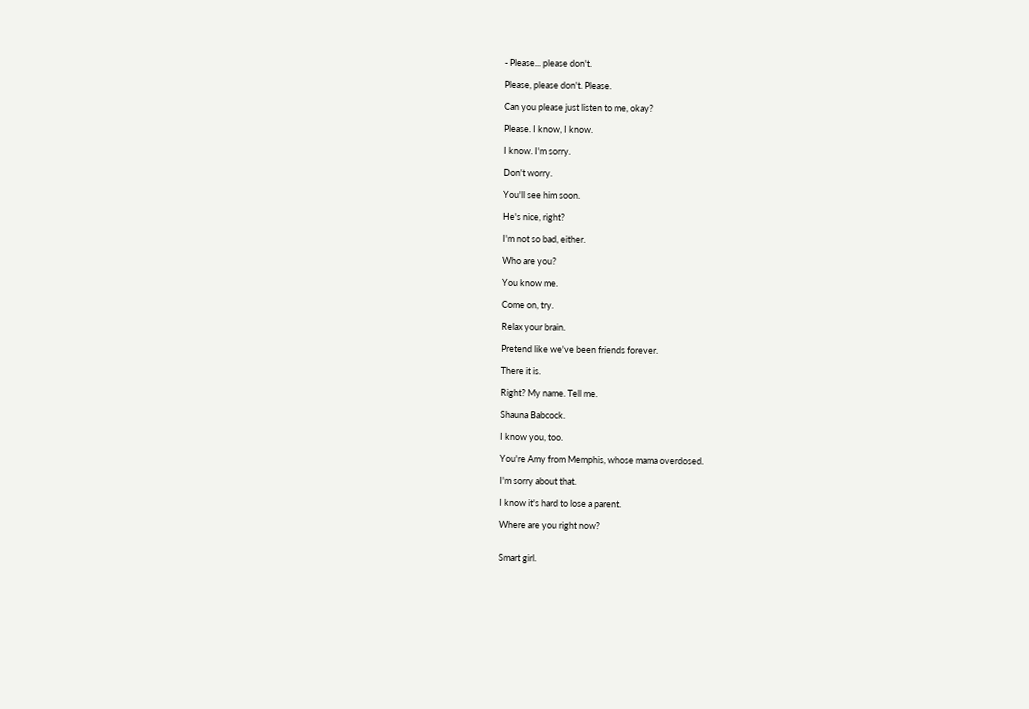- Please... please don't.

Please, please don't. Please.

Can you please just listen to me, okay?

Please. I know, I know.

I know. I'm sorry.

Don't worry.

You'll see him soon.

He's nice, right?

I'm not so bad, either.

Who are you?

You know me.

Come on, try.

Relax your brain.

Pretend like we've been friends forever.

There it is.

Right? My name. Tell me.

Shauna Babcock.

I know you, too.

You're Amy from Memphis, whose mama overdosed.

I'm sorry about that.

I know it's hard to lose a parent.

Where are you right now?


Smart girl.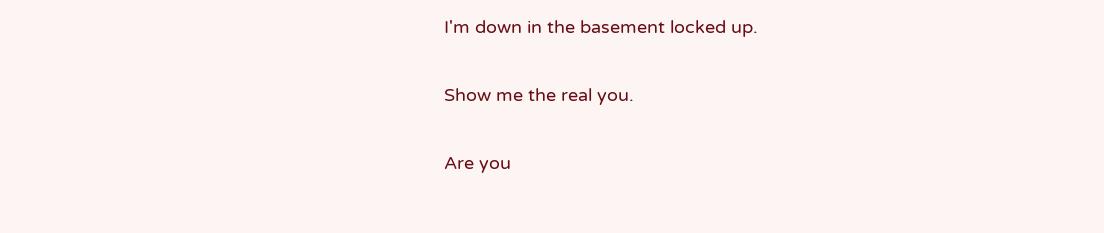I'm down in the basement locked up.

Show me the real you.

Are you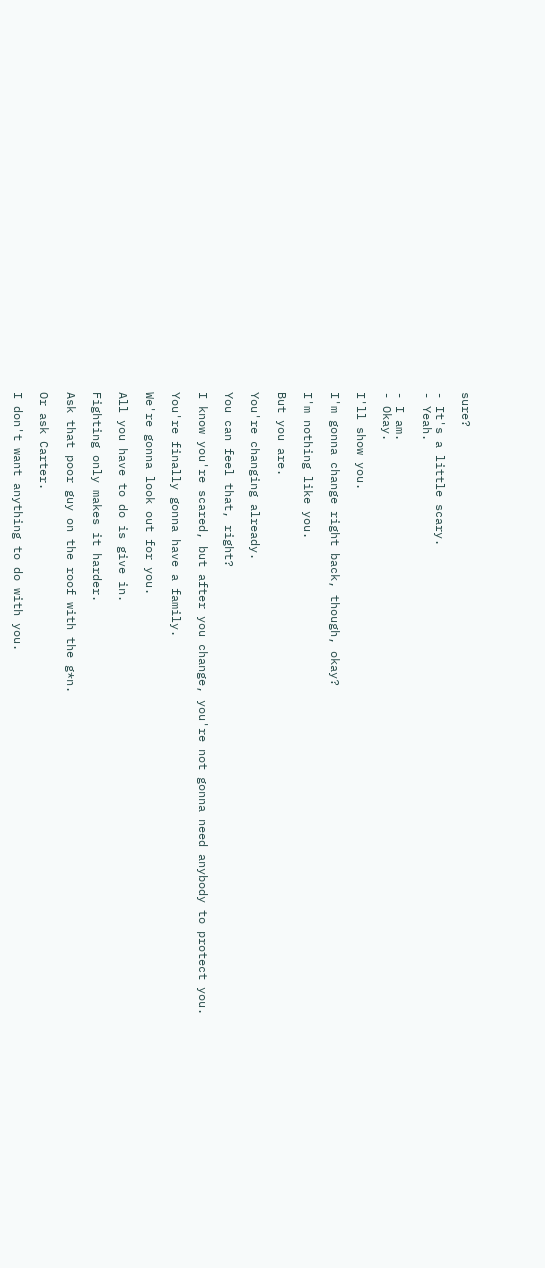sure?

- It's a little scary.
- Yeah.

- I am.
- Okay.

I'll show you.

I'm gonna change right back, though, okay?

I'm nothing like you.

But you are.

You're changing already.

You can feel that, right?

I know you're scared, but after you change, you're not gonna need anybody to protect you.

You're finally gonna have a family.

We're gonna look out for you.

All you have to do is give in.

Fighting only makes it harder.

Ask that poor guy on the roof with the g*n.

Or ask Carter.

I don't want anything to do with you.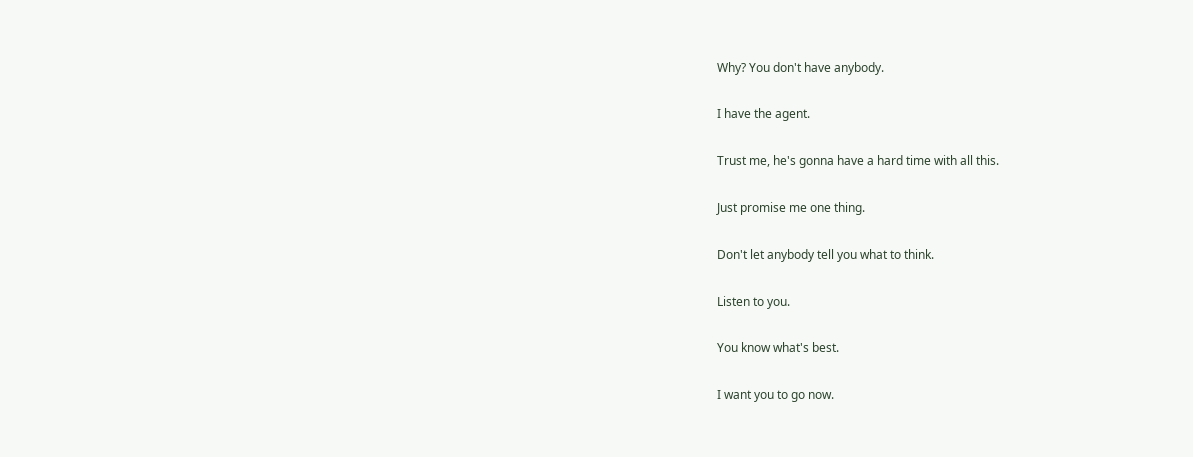Why? You don't have anybody.

I have the agent.

Trust me, he's gonna have a hard time with all this.

Just promise me one thing.

Don't let anybody tell you what to think.

Listen to you.

You know what's best.

I want you to go now.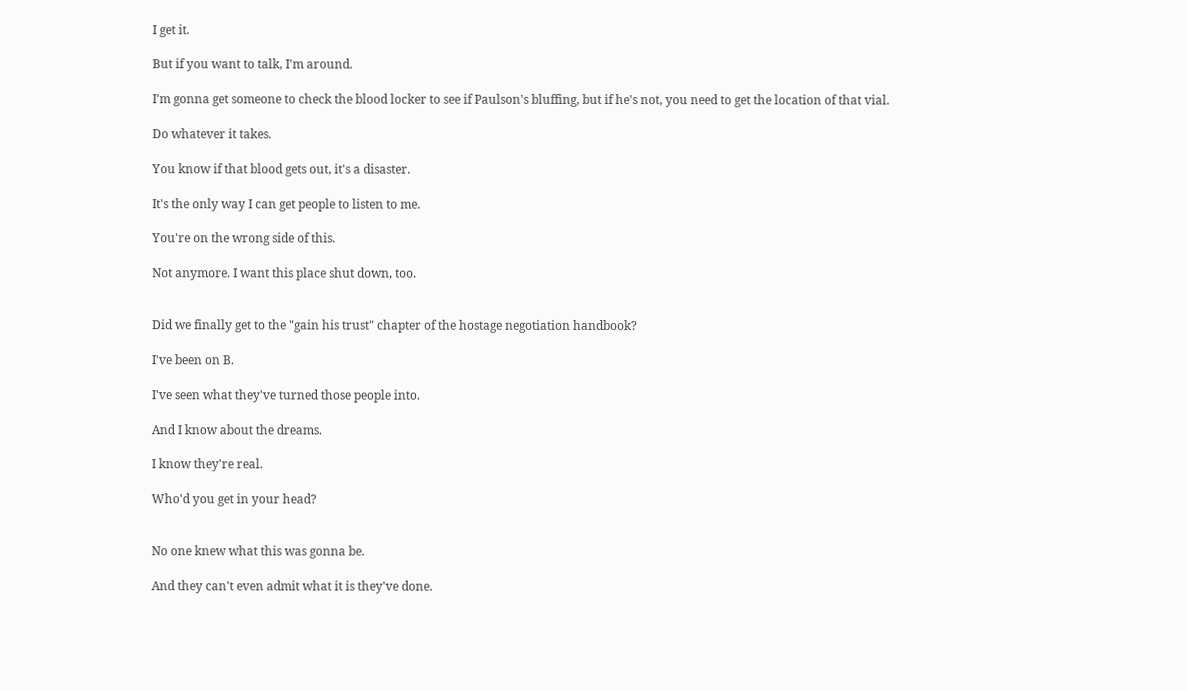I get it.

But if you want to talk, I'm around.

I'm gonna get someone to check the blood locker to see if Paulson's bluffing, but if he's not, you need to get the location of that vial.

Do whatever it takes.

You know if that blood gets out, it's a disaster.

It's the only way I can get people to listen to me.

You're on the wrong side of this.

Not anymore. I want this place shut down, too.


Did we finally get to the "gain his trust" chapter of the hostage negotiation handbook?

I've been on B.

I've seen what they've turned those people into.

And I know about the dreams.

I know they're real.

Who'd you get in your head?


No one knew what this was gonna be.

And they can't even admit what it is they've done.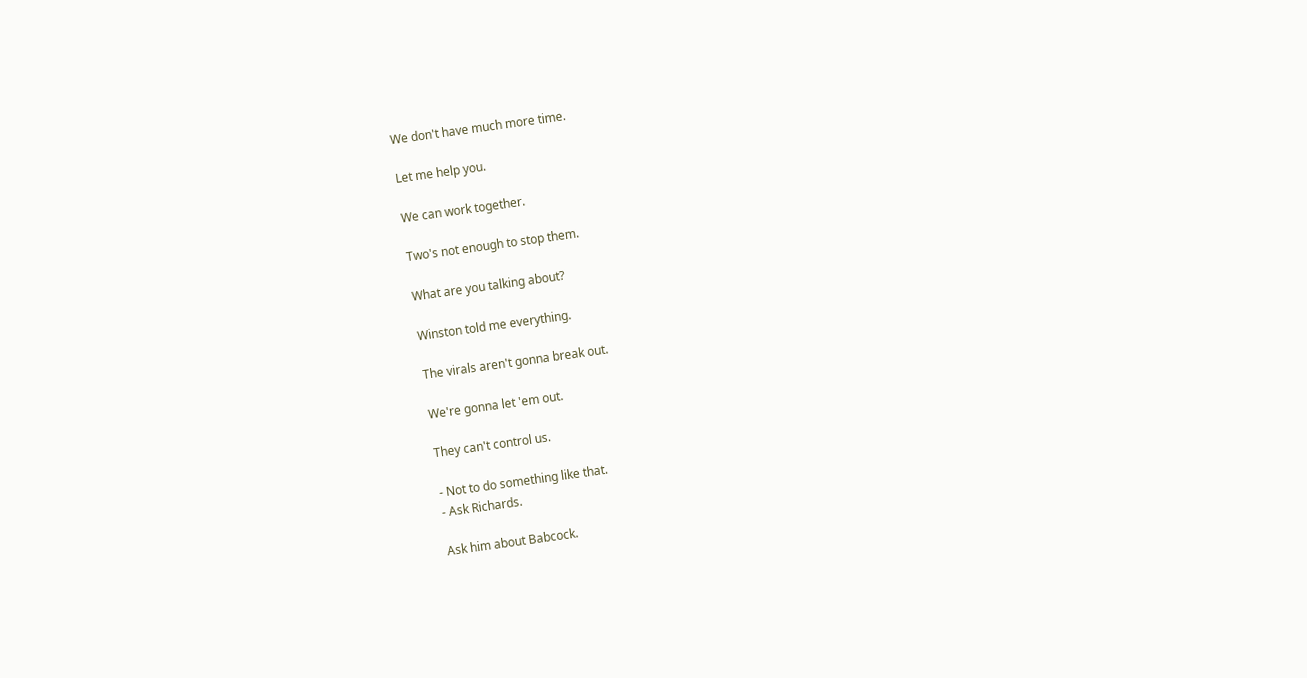We don't have much more time.

Let me help you.

We can work together.

Two's not enough to stop them.

What are you talking about?

Winston told me everything.

The virals aren't gonna break out.

We're gonna let 'em out.

They can't control us.

- Not to do something like that.
- Ask Richards.

Ask him about Babcock.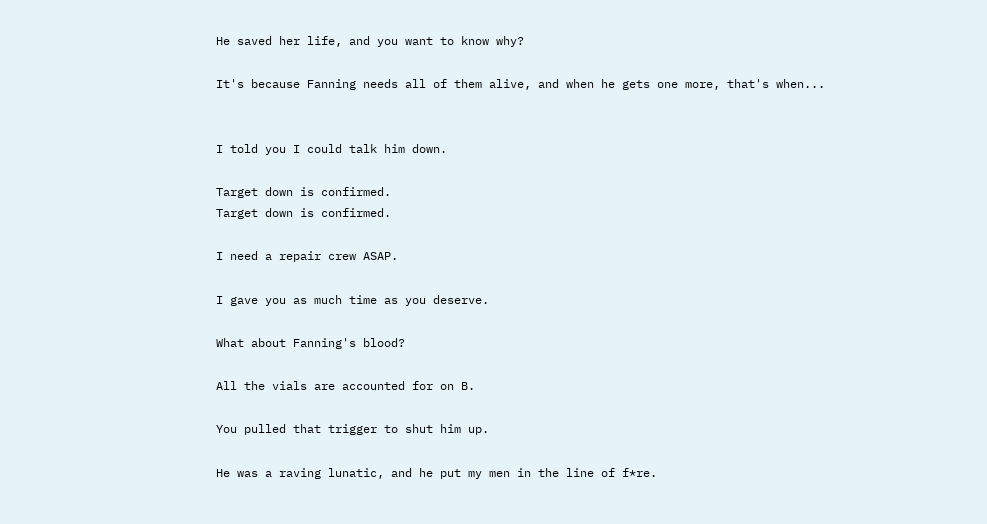He saved her life, and you want to know why?

It's because Fanning needs all of them alive, and when he gets one more, that's when...


I told you I could talk him down.

Target down is confirmed.
Target down is confirmed.

I need a repair crew ASAP.

I gave you as much time as you deserve.

What about Fanning's blood?

All the vials are accounted for on B.

You pulled that trigger to shut him up.

He was a raving lunatic, and he put my men in the line of f*re.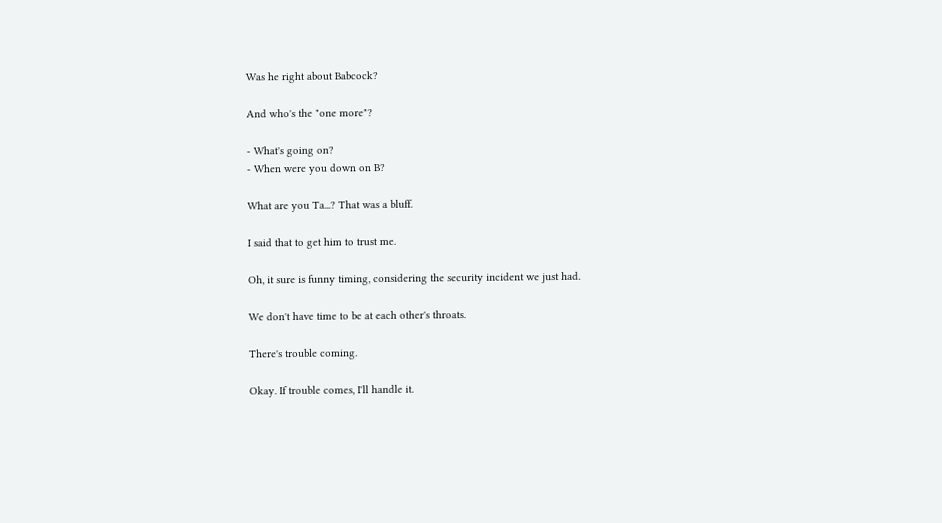Was he right about Babcock?

And who's the "one more"?

- What's going on?
- When were you down on B?

What are you Ta...? That was a bluff.

I said that to get him to trust me.

Oh, it sure is funny timing, considering the security incident we just had.

We don't have time to be at each other's throats.

There's trouble coming.

Okay. If trouble comes, I'll handle it.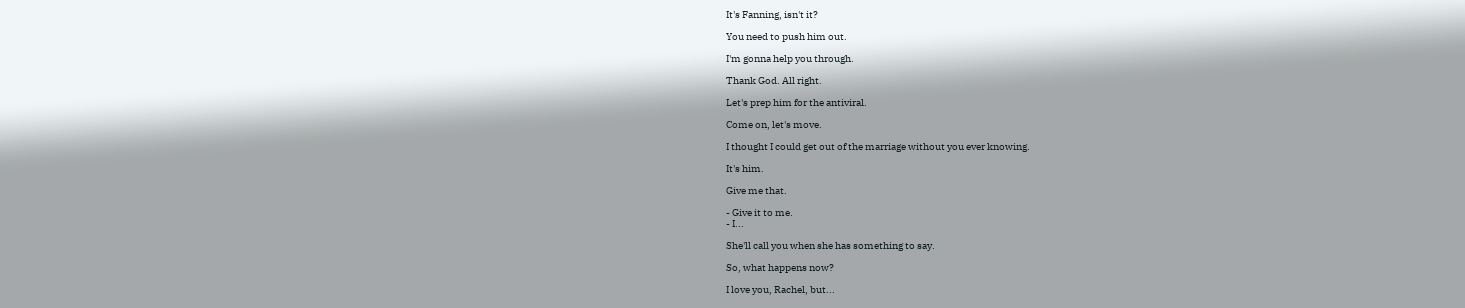It's Fanning, isn't it?

You need to push him out.

I'm gonna help you through.

Thank God. All right.

Let's prep him for the antiviral.

Come on, let's move.

I thought I could get out of the marriage without you ever knowing.

It's him.

Give me that.

- Give it to me.
- I...

She'll call you when she has something to say.

So, what happens now?

I love you, Rachel, but...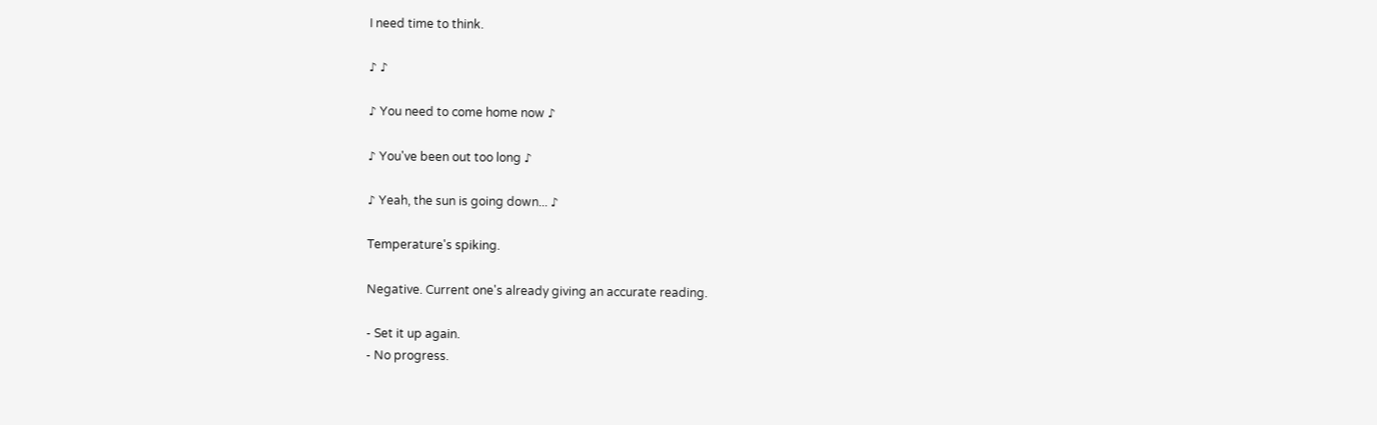I need time to think.

♪ ♪

♪ You need to come home now ♪

♪ You've been out too long ♪

♪ Yeah, the sun is going down... ♪

Temperature's spiking.

Negative. Current one's already giving an accurate reading.

- Set it up again.
- No progress.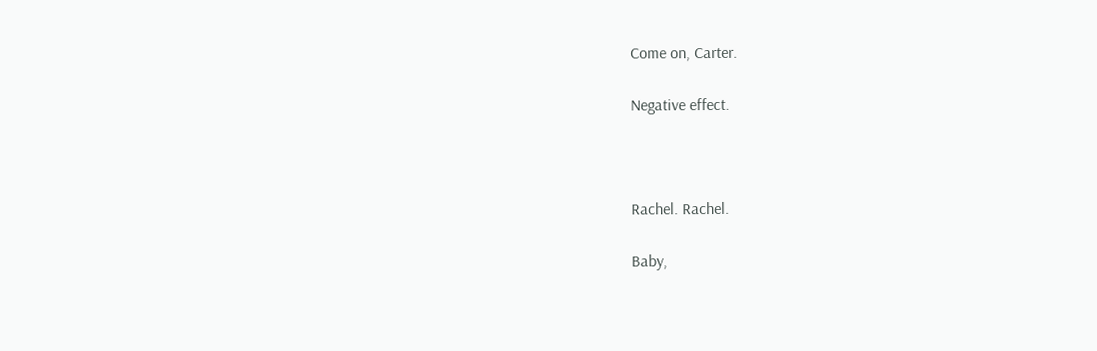Come on, Carter.

Negative effect.



Rachel. Rachel.

Baby,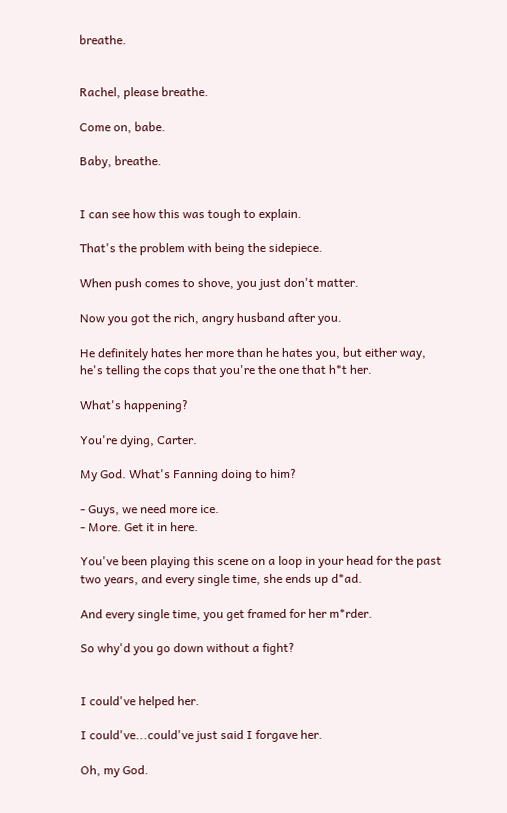breathe.


Rachel, please breathe.

Come on, babe.

Baby, breathe.


I can see how this was tough to explain.

That's the problem with being the sidepiece.

When push comes to shove, you just don't matter.

Now you got the rich, angry husband after you.

He definitely hates her more than he hates you, but either way, he's telling the cops that you're the one that h*t her.

What's happening?

You're dying, Carter.

My God. What's Fanning doing to him?

- Guys, we need more ice.
- More. Get it in here.

You've been playing this scene on a loop in your head for the past two years, and every single time, she ends up d*ad.

And every single time, you get framed for her m*rder.

So why'd you go down without a fight?


I could've helped her.

I could've...could've just said I forgave her.

Oh, my God.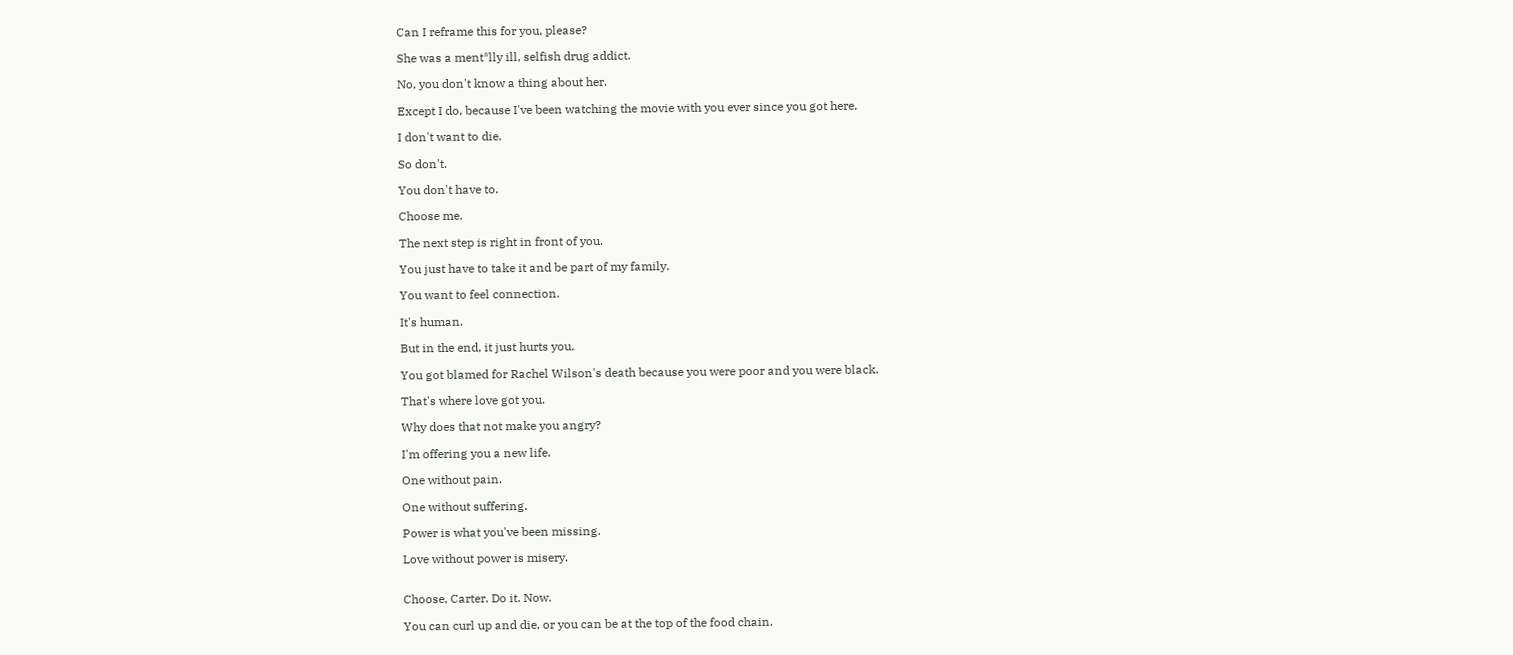Can I reframe this for you, please?

She was a ment*lly ill, selfish drug addict.

No, you don't know a thing about her.

Except I do, because I've been watching the movie with you ever since you got here.

I don't want to die.

So don't.

You don't have to.

Choose me.

The next step is right in front of you.

You just have to take it and be part of my family.

You want to feel connection.

It's human.

But in the end, it just hurts you.

You got blamed for Rachel Wilson's death because you were poor and you were black.

That's where love got you.

Why does that not make you angry?

I'm offering you a new life.

One without pain.

One without suffering.

Power is what you've been missing.

Love without power is misery.


Choose, Carter. Do it. Now.

You can curl up and die, or you can be at the top of the food chain.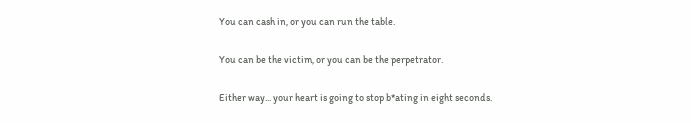You can cash in, or you can run the table.

You can be the victim, or you can be the perpetrator.

Either way... your heart is going to stop b*ating in eight seconds.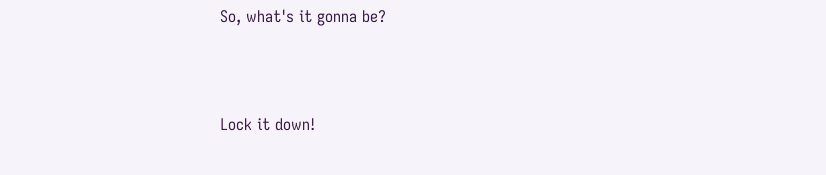So, what's it gonna be?



Lock it down!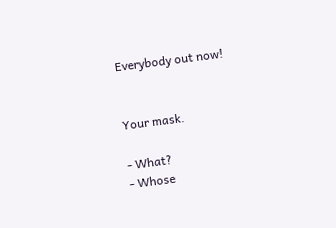Everybody out now!


Your mask.

- What?
- Whose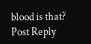blood is that?
Post Reply